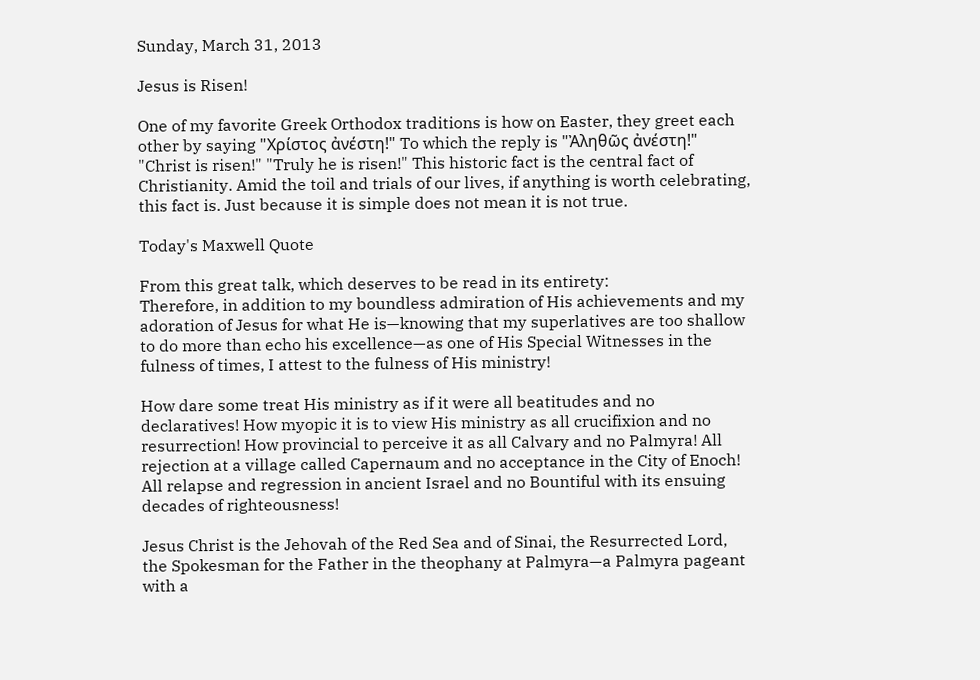Sunday, March 31, 2013

Jesus is Risen!

One of my favorite Greek Orthodox traditions is how on Easter, they greet each other by saying "Χρίστος ἀνέστη!" To which the reply is "Ἀληθῶς ἀνέστη!" "Christ is risen!" "Truly he is risen!" This historic fact is the central fact of Christianity. Amid the toil and trials of our lives, if anything is worth celebrating, this fact is. Just because it is simple does not mean it is not true.

Today's Maxwell Quote

From this great talk, which deserves to be read in its entirety:
Therefore, in addition to my boundless admiration of His achievements and my adoration of Jesus for what He is—knowing that my superlatives are too shallow to do more than echo his excellence—as one of His Special Witnesses in the fulness of times, I attest to the fulness of His ministry!

How dare some treat His ministry as if it were all beatitudes and no declaratives! How myopic it is to view His ministry as all crucifixion and no resurrection! How provincial to perceive it as all Calvary and no Palmyra! All rejection at a village called Capernaum and no acceptance in the City of Enoch! All relapse and regression in ancient Israel and no Bountiful with its ensuing decades of righteousness!

Jesus Christ is the Jehovah of the Red Sea and of Sinai, the Resurrected Lord, the Spokesman for the Father in the theophany at Palmyra—a Palmyra pageant with a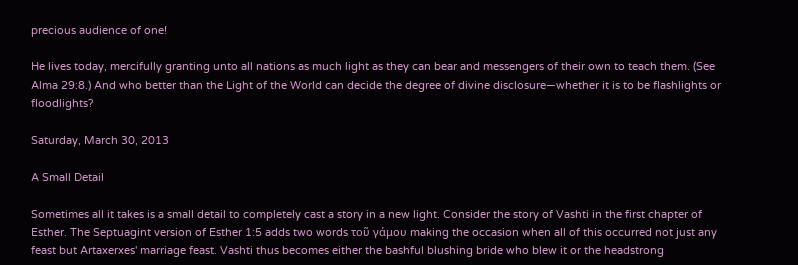precious audience of one!

He lives today, mercifully granting unto all nations as much light as they can bear and messengers of their own to teach them. (See Alma 29:8.) And who better than the Light of the World can decide the degree of divine disclosure—whether it is to be flashlights or floodlights?

Saturday, March 30, 2013

A Small Detail

Sometimes all it takes is a small detail to completely cast a story in a new light. Consider the story of Vashti in the first chapter of Esther. The Septuagint version of Esther 1:5 adds two words τοῦ γάμου making the occasion when all of this occurred not just any feast but Artaxerxes' marriage feast. Vashti thus becomes either the bashful blushing bride who blew it or the headstrong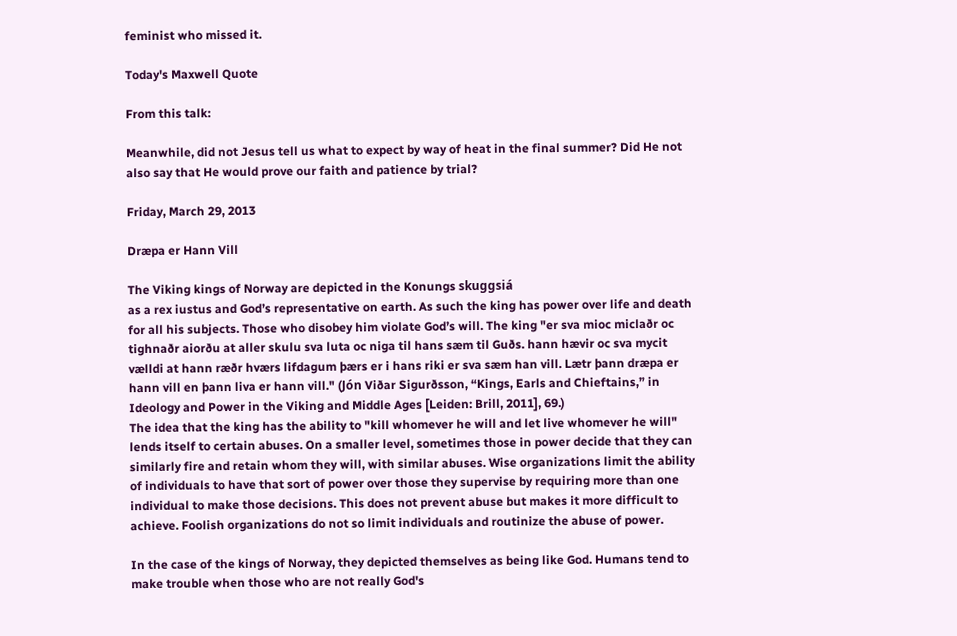feminist who missed it.

Today's Maxwell Quote

From this talk:

Meanwhile, did not Jesus tell us what to expect by way of heat in the final summer? Did He not also say that He would prove our faith and patience by trial?

Friday, March 29, 2013

Dræpa er Hann Vill

The Viking kings of Norway are depicted in the Konungs skuggsiá
as a rex iustus and God’s representative on earth. As such the king has power over life and death for all his subjects. Those who disobey him violate God’s will. The king "er sva mioc miclaðr oc tighnaðr aiorðu at aller skulu sva luta oc niga til hans sæm til Guðs. hann hævir oc sva mycit vælldi at hann ræðr hværs lifdagum þærs er i hans riki er sva sæm han vill. Lætr þann dræpa er hann vill en þann liva er hann vill." (Jón Viðar Sigurðsson, “Kings, Earls and Chieftains,” in Ideology and Power in the Viking and Middle Ages [Leiden: Brill, 2011], 69.)
The idea that the king has the ability to "kill whomever he will and let live whomever he will" lends itself to certain abuses. On a smaller level, sometimes those in power decide that they can similarly fire and retain whom they will, with similar abuses. Wise organizations limit the ability of individuals to have that sort of power over those they supervise by requiring more than one individual to make those decisions. This does not prevent abuse but makes it more difficult to achieve. Foolish organizations do not so limit individuals and routinize the abuse of power.

In the case of the kings of Norway, they depicted themselves as being like God. Humans tend to make trouble when those who are not really God's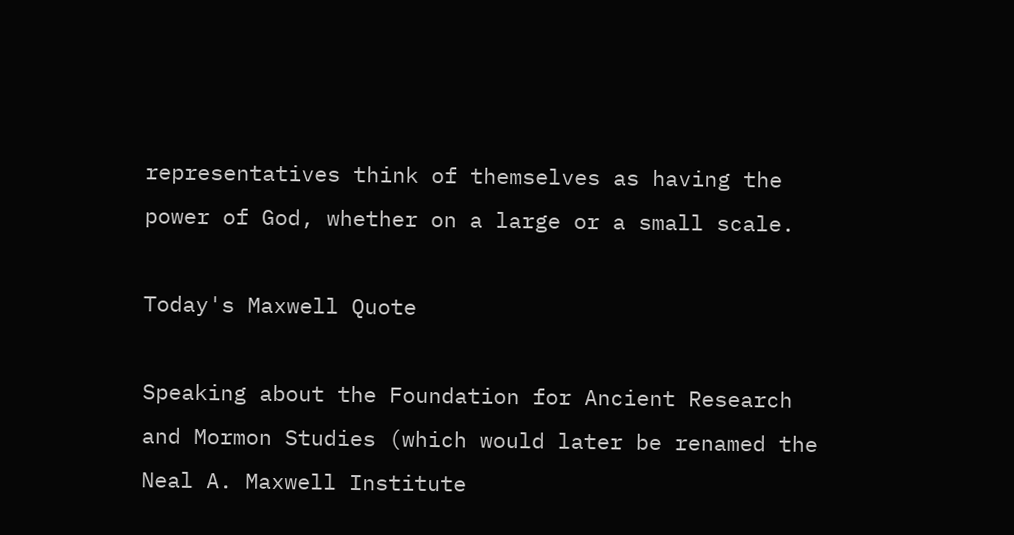representatives think of themselves as having the power of God, whether on a large or a small scale.

Today's Maxwell Quote

Speaking about the Foundation for Ancient Research and Mormon Studies (which would later be renamed the Neal A. Maxwell Institute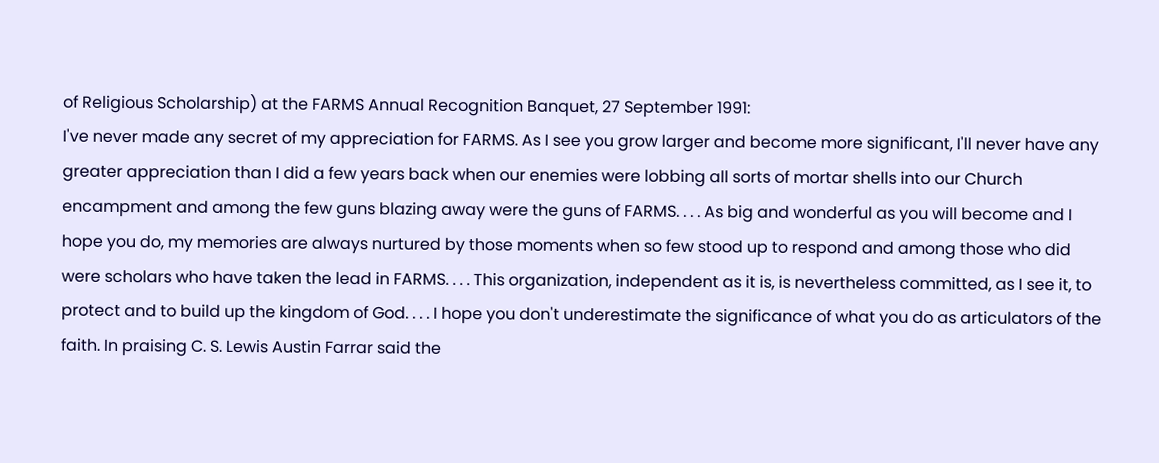of Religious Scholarship) at the FARMS Annual Recognition Banquet, 27 September 1991:
I've never made any secret of my appreciation for FARMS. As I see you grow larger and become more significant, I'll never have any greater appreciation than I did a few years back when our enemies were lobbing all sorts of mortar shells into our Church encampment and among the few guns blazing away were the guns of FARMS. . . . As big and wonderful as you will become and I hope you do, my memories are always nurtured by those moments when so few stood up to respond and among those who did were scholars who have taken the lead in FARMS. . . . This organization, independent as it is, is nevertheless committed, as I see it, to protect and to build up the kingdom of God. . . . I hope you don't underestimate the significance of what you do as articulators of the faith. In praising C. S. Lewis Austin Farrar said the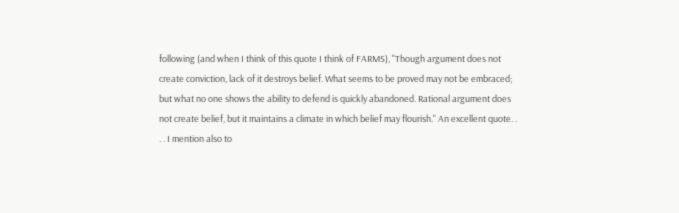following (and when I think of this quote I think of FARMS), "Though argument does not create conviction, lack of it destroys belief. What seems to be proved may not be embraced; but what no one shows the ability to defend is quickly abandoned. Rational argument does not create belief, but it maintains a climate in which belief may flourish." An excellent quote. . . . I mention also to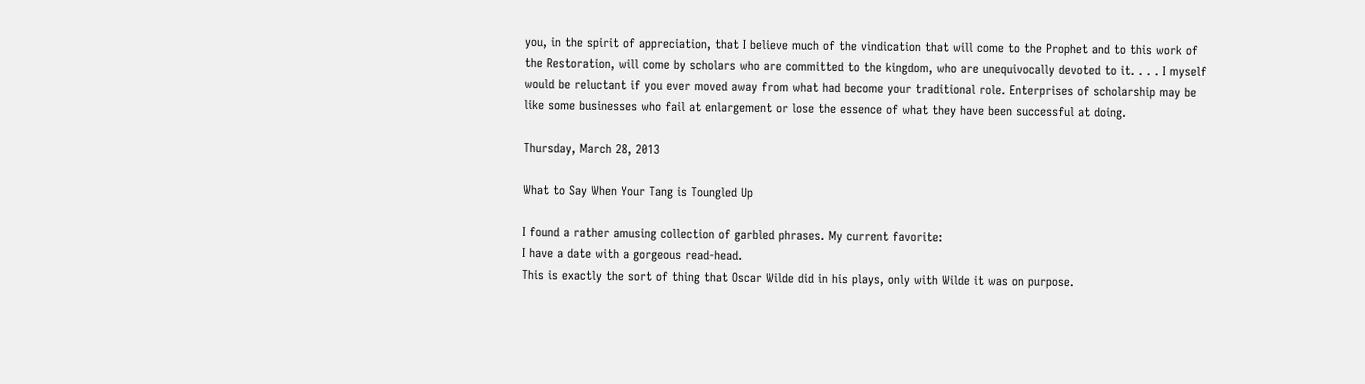you, in the spirit of appreciation, that I believe much of the vindication that will come to the Prophet and to this work of the Restoration, will come by scholars who are committed to the kingdom, who are unequivocally devoted to it. . . . I myself would be reluctant if you ever moved away from what had become your traditional role. Enterprises of scholarship may be like some businesses who fail at enlargement or lose the essence of what they have been successful at doing.

Thursday, March 28, 2013

What to Say When Your Tang is Toungled Up

I found a rather amusing collection of garbled phrases. My current favorite:
I have a date with a gorgeous read-head.
This is exactly the sort of thing that Oscar Wilde did in his plays, only with Wilde it was on purpose.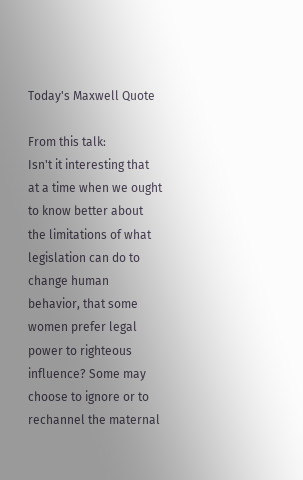Today's Maxwell Quote

From this talk:
Isn't it interesting that at a time when we ought to know better about the limitations of what legislation can do to change human behavior, that some women prefer legal power to righteous influence? Some may choose to ignore or to rechannel the maternal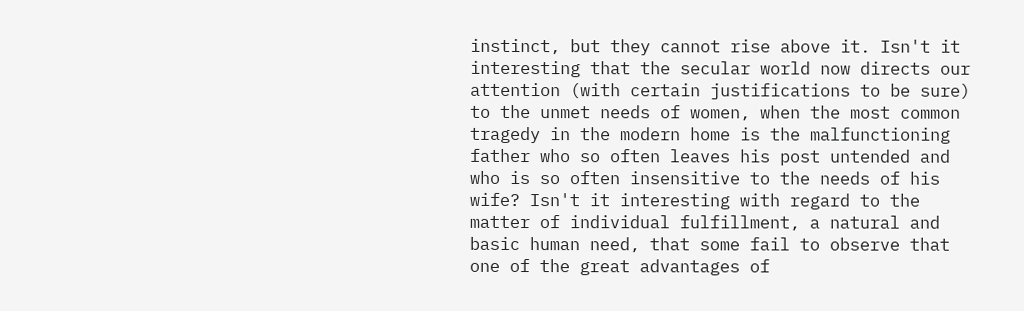instinct, but they cannot rise above it. Isn't it interesting that the secular world now directs our attention (with certain justifications to be sure) to the unmet needs of women, when the most common tragedy in the modern home is the malfunctioning father who so often leaves his post untended and who is so often insensitive to the needs of his wife? Isn't it interesting with regard to the matter of individual fulfillment, a natural and basic human need, that some fail to observe that one of the great advantages of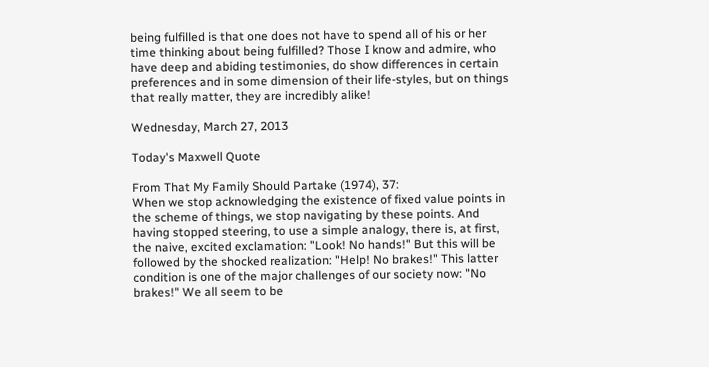being fulfilled is that one does not have to spend all of his or her time thinking about being fulfilled? Those I know and admire, who have deep and abiding testimonies, do show differences in certain preferences and in some dimension of their life-styles, but on things that really matter, they are incredibly alike!

Wednesday, March 27, 2013

Today's Maxwell Quote

From That My Family Should Partake (1974), 37:
When we stop acknowledging the existence of fixed value points in the scheme of things, we stop navigating by these points. And having stopped steering, to use a simple analogy, there is, at first, the naive, excited exclamation: "Look! No hands!" But this will be followed by the shocked realization: "Help! No brakes!" This latter condition is one of the major challenges of our society now: "No brakes!" We all seem to be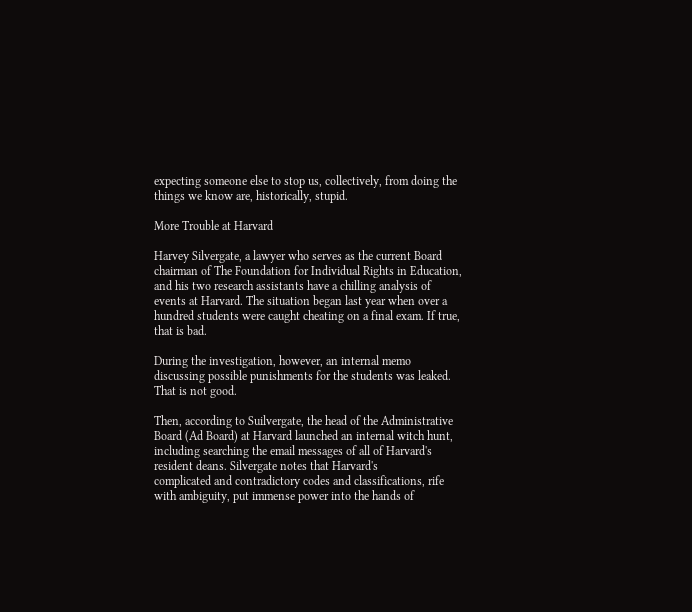expecting someone else to stop us, collectively, from doing the things we know are, historically, stupid.

More Trouble at Harvard

Harvey Silvergate, a lawyer who serves as the current Board chairman of The Foundation for Individual Rights in Education, and his two research assistants have a chilling analysis of events at Harvard. The situation began last year when over a hundred students were caught cheating on a final exam. If true, that is bad.

During the investigation, however, an internal memo discussing possible punishments for the students was leaked. That is not good.

Then, according to Suilvergate, the head of the Administrative Board (Ad Board) at Harvard launched an internal witch hunt, including searching the email messages of all of Harvard's resident deans. Silvergate notes that Harvard's
complicated and contradictory codes and classifications, rife with ambiguity, put immense power into the hands of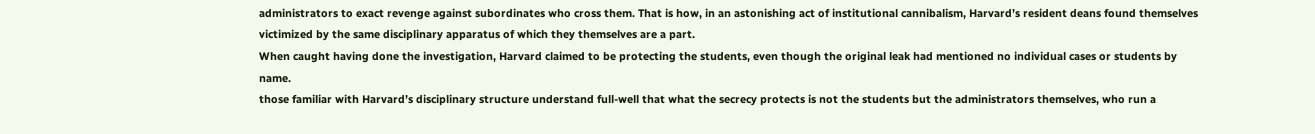administrators to exact revenge against subordinates who cross them. That is how, in an astonishing act of institutional cannibalism, Harvard’s resident deans found themselves victimized by the same disciplinary apparatus of which they themselves are a part.
When caught having done the investigation, Harvard claimed to be protecting the students, even though the original leak had mentioned no individual cases or students by name.
those familiar with Harvard’s disciplinary structure understand full-well that what the secrecy protects is not the students but the administrators themselves, who run a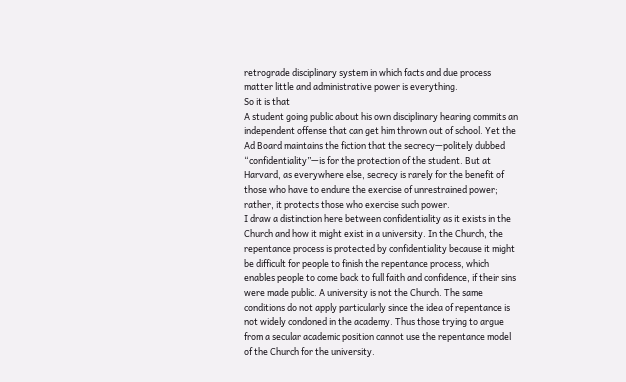retrograde disciplinary system in which facts and due process matter little and administrative power is everything.
So it is that
A student going public about his own disciplinary hearing commits an independent offense that can get him thrown out of school. Yet the Ad Board maintains the fiction that the secrecy—politely dubbed “confidentiality”—is for the protection of the student. But at Harvard, as everywhere else, secrecy is rarely for the benefit of those who have to endure the exercise of unrestrained power; rather, it protects those who exercise such power.
I draw a distinction here between confidentiality as it exists in the Church and how it might exist in a university. In the Church, the repentance process is protected by confidentiality because it might be difficult for people to finish the repentance process, which enables people to come back to full faith and confidence, if their sins were made public. A university is not the Church. The same conditions do not apply particularly since the idea of repentance is not widely condoned in the academy. Thus those trying to argue from a secular academic position cannot use the repentance model of the Church for the university.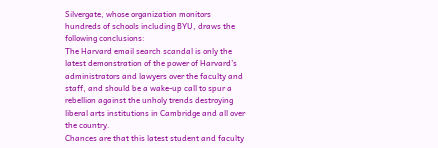Silvergate, whose organization monitors hundreds of schools including BYU, draws the following conclusions:
The Harvard email search scandal is only the latest demonstration of the power of Harvard’s administrators and lawyers over the faculty and staff, and should be a wake-up call to spur a rebellion against the unholy trends destroying liberal arts institutions in Cambridge and all over the country.
Chances are that this latest student and faculty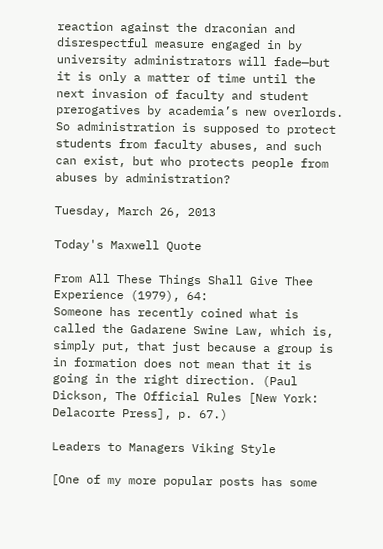reaction against the draconian and disrespectful measure engaged in by university administrators will fade—but it is only a matter of time until the next invasion of faculty and student prerogatives by academia’s new overlords.
So administration is supposed to protect students from faculty abuses, and such can exist, but who protects people from abuses by administration?

Tuesday, March 26, 2013

Today's Maxwell Quote

From All These Things Shall Give Thee Experience (1979), 64:
Someone has recently coined what is called the Gadarene Swine Law, which is, simply put, that just because a group is in formation does not mean that it is going in the right direction. (Paul Dickson, The Official Rules [New York: Delacorte Press], p. 67.)

Leaders to Managers Viking Style

[One of my more popular posts has some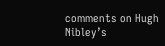comments on Hugh Nibley’s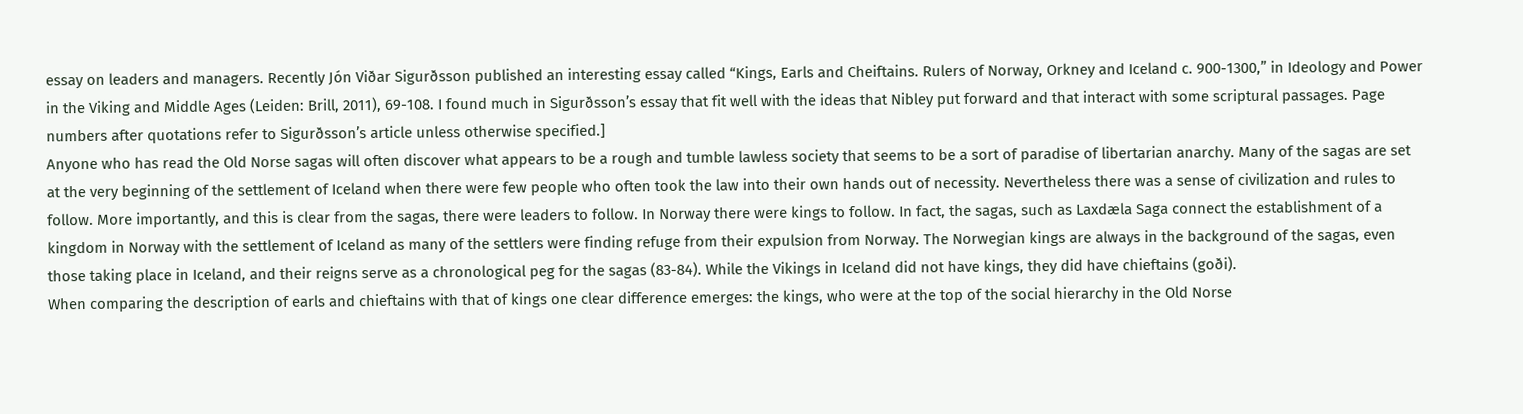essay on leaders and managers. Recently Jón Viðar Sigurðsson published an interesting essay called “Kings, Earls and Cheiftains. Rulers of Norway, Orkney and Iceland c. 900-1300,” in Ideology and Power in the Viking and Middle Ages (Leiden: Brill, 2011), 69-108. I found much in Sigurðsson’s essay that fit well with the ideas that Nibley put forward and that interact with some scriptural passages. Page numbers after quotations refer to Sigurðsson’s article unless otherwise specified.]
Anyone who has read the Old Norse sagas will often discover what appears to be a rough and tumble lawless society that seems to be a sort of paradise of libertarian anarchy. Many of the sagas are set at the very beginning of the settlement of Iceland when there were few people who often took the law into their own hands out of necessity. Nevertheless there was a sense of civilization and rules to follow. More importantly, and this is clear from the sagas, there were leaders to follow. In Norway there were kings to follow. In fact, the sagas, such as Laxdæla Saga connect the establishment of a kingdom in Norway with the settlement of Iceland as many of the settlers were finding refuge from their expulsion from Norway. The Norwegian kings are always in the background of the sagas, even those taking place in Iceland, and their reigns serve as a chronological peg for the sagas (83-84). While the Vikings in Iceland did not have kings, they did have chieftains (goði).
When comparing the description of earls and chieftains with that of kings one clear difference emerges: the kings, who were at the top of the social hierarchy in the Old Norse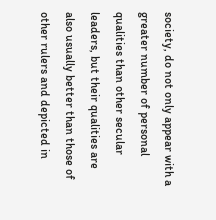society, do not only appear with a greater number of personal qualities than other secular leaders, but their qualities are also usually better than those of other rulers and depicted in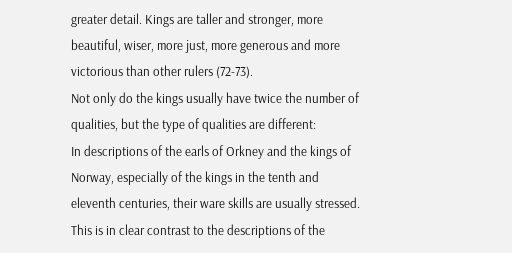greater detail. Kings are taller and stronger, more beautiful, wiser, more just, more generous and more victorious than other rulers (72-73).
Not only do the kings usually have twice the number of qualities, but the type of qualities are different:
In descriptions of the earls of Orkney and the kings of Norway, especially of the kings in the tenth and eleventh centuries, their ware skills are usually stressed. This is in clear contrast to the descriptions of the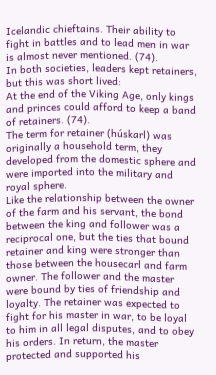Icelandic chieftains. Their ability to fight in battles and to lead men in war is almost never mentioned. (74).
In both societies, leaders kept retainers, but this was short lived:
At the end of the Viking Age, only kings and princes could afford to keep a band of retainers. (74).
The term for retainer (húskarl) was originally a household term, they developed from the domestic sphere and were imported into the military and royal sphere.
Like the relationship between the owner of the farm and his servant, the bond between the king and follower was a reciprocal one, but the ties that bound retainer and king were stronger than those between the housecarl and farm owner. The follower and the master were bound by ties of friendship and loyalty. The retainer was expected to fight for his master in war, to be loyal to him in all legal disputes, and to obey his orders. In return, the master protected and supported his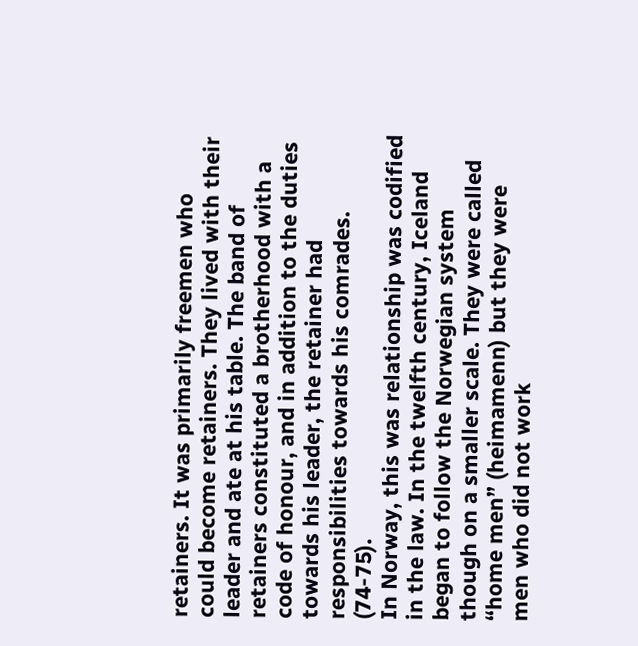retainers. It was primarily freemen who could become retainers. They lived with their leader and ate at his table. The band of retainers constituted a brotherhood with a code of honour, and in addition to the duties towards his leader, the retainer had responsibilities towards his comrades. (74-75).
In Norway, this was relationship was codified in the law. In the twelfth century, Iceland began to follow the Norwegian system though on a smaller scale. They were called “home men” (heimamenn) but they were
men who did not work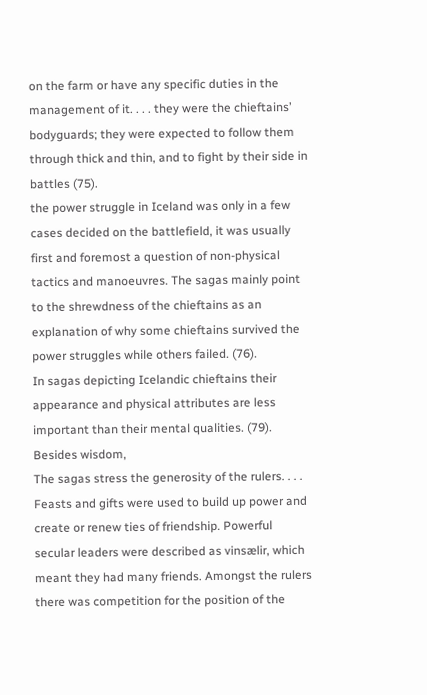on the farm or have any specific duties in the management of it. . . . they were the chieftains’ bodyguards; they were expected to follow them through thick and thin, and to fight by their side in battles (75).
the power struggle in Iceland was only in a few cases decided on the battlefield, it was usually first and foremost a question of non-physical tactics and manoeuvres. The sagas mainly point to the shrewdness of the chieftains as an explanation of why some chieftains survived the power struggles while others failed. (76).
In sagas depicting Icelandic chieftains their appearance and physical attributes are less important than their mental qualities. (79).
Besides wisdom,
The sagas stress the generosity of the rulers. . . . Feasts and gifts were used to build up power and create or renew ties of friendship. Powerful secular leaders were described as vinsælir, which meant they had many friends. Amongst the rulers there was competition for the position of the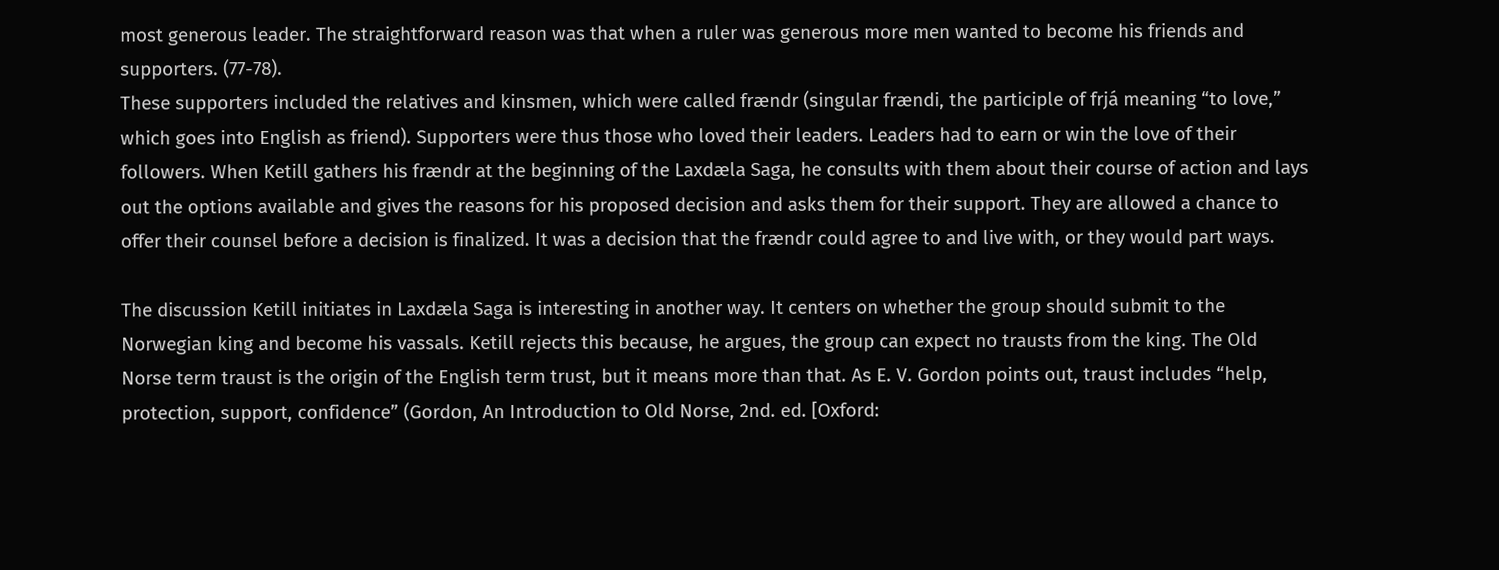most generous leader. The straightforward reason was that when a ruler was generous more men wanted to become his friends and supporters. (77-78).
These supporters included the relatives and kinsmen, which were called frændr (singular frændi, the participle of frjá meaning “to love,” which goes into English as friend). Supporters were thus those who loved their leaders. Leaders had to earn or win the love of their followers. When Ketill gathers his frændr at the beginning of the Laxdæla Saga, he consults with them about their course of action and lays out the options available and gives the reasons for his proposed decision and asks them for their support. They are allowed a chance to offer their counsel before a decision is finalized. It was a decision that the frændr could agree to and live with, or they would part ways.

The discussion Ketill initiates in Laxdæla Saga is interesting in another way. It centers on whether the group should submit to the Norwegian king and become his vassals. Ketill rejects this because, he argues, the group can expect no trausts from the king. The Old Norse term traust is the origin of the English term trust, but it means more than that. As E. V. Gordon points out, traust includes “help, protection, support, confidence” (Gordon, An Introduction to Old Norse, 2nd. ed. [Oxford: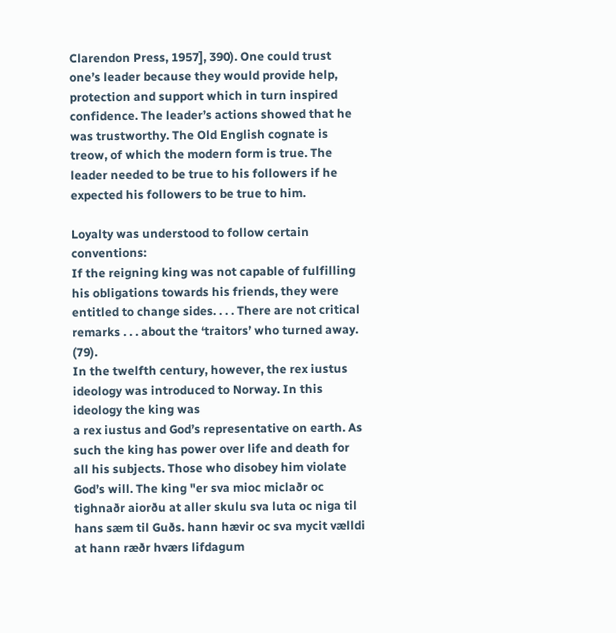Clarendon Press, 1957], 390). One could trust one’s leader because they would provide help, protection and support which in turn inspired confidence. The leader’s actions showed that he was trustworthy. The Old English cognate is treow, of which the modern form is true. The leader needed to be true to his followers if he expected his followers to be true to him.

Loyalty was understood to follow certain conventions:
If the reigning king was not capable of fulfilling his obligations towards his friends, they were entitled to change sides. . . . There are not critical remarks . . . about the ‘traitors’ who turned away. (79).
In the twelfth century, however, the rex iustus ideology was introduced to Norway. In this ideology the king was
a rex iustus and God’s representative on earth. As such the king has power over life and death for all his subjects. Those who disobey him violate God’s will. The king "er sva mioc miclaðr oc tighnaðr aiorðu at aller skulu sva luta oc niga til hans sæm til Guðs. hann hævir oc sva mycit vælldi at hann ræðr hværs lifdagum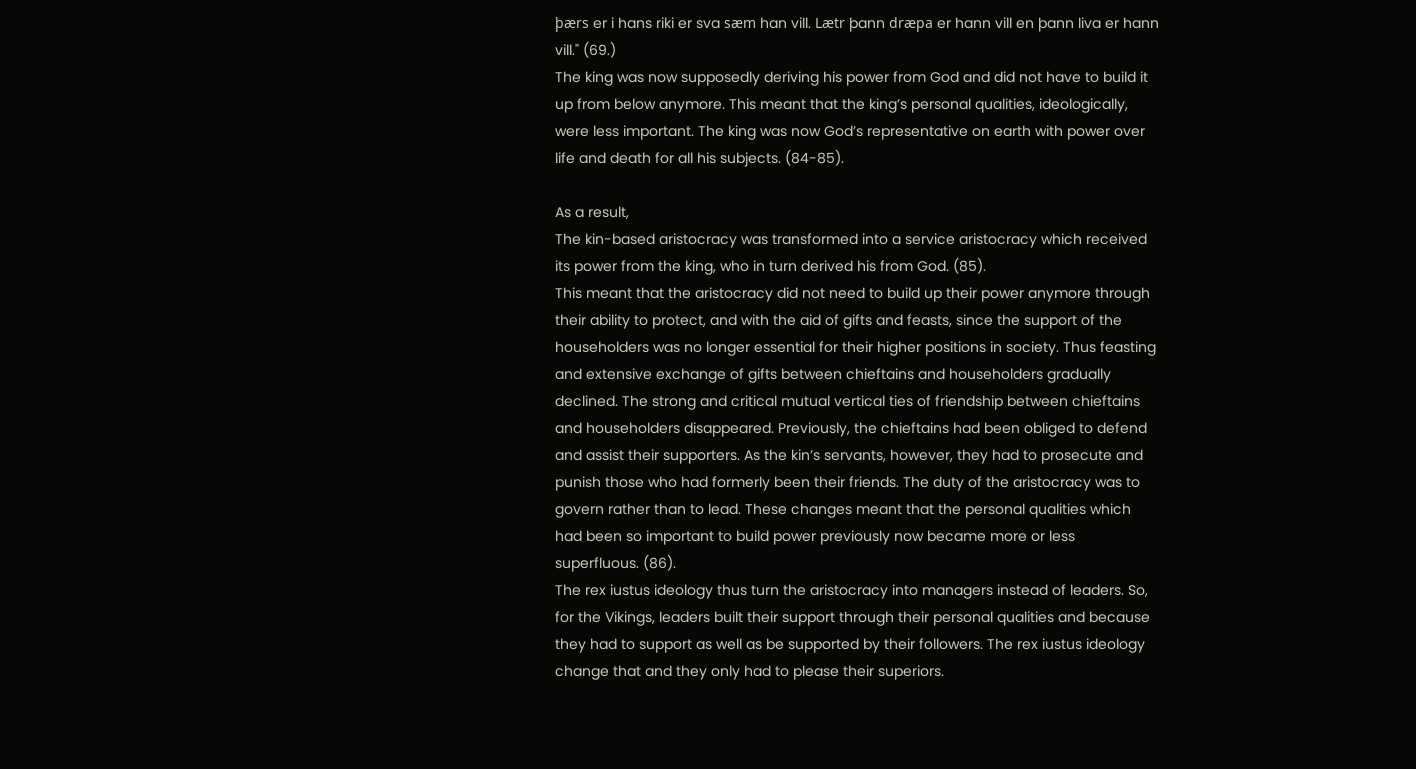þærs er i hans riki er sva sæm han vill. Lætr þann dræpa er hann vill en þann liva er hann vill." (69.)
The king was now supposedly deriving his power from God and did not have to build it up from below anymore. This meant that the king’s personal qualities, ideologically, were less important. The king was now God’s representative on earth with power over life and death for all his subjects. (84-85).

As a result,
The kin-based aristocracy was transformed into a service aristocracy which received its power from the king, who in turn derived his from God. (85).
This meant that the aristocracy did not need to build up their power anymore through their ability to protect, and with the aid of gifts and feasts, since the support of the householders was no longer essential for their higher positions in society. Thus feasting and extensive exchange of gifts between chieftains and householders gradually declined. The strong and critical mutual vertical ties of friendship between chieftains and householders disappeared. Previously, the chieftains had been obliged to defend and assist their supporters. As the kin’s servants, however, they had to prosecute and punish those who had formerly been their friends. The duty of the aristocracy was to govern rather than to lead. These changes meant that the personal qualities which had been so important to build power previously now became more or less superfluous. (86).
The rex iustus ideology thus turn the aristocracy into managers instead of leaders. So, for the Vikings, leaders built their support through their personal qualities and because they had to support as well as be supported by their followers. The rex iustus ideology change that and they only had to please their superiors.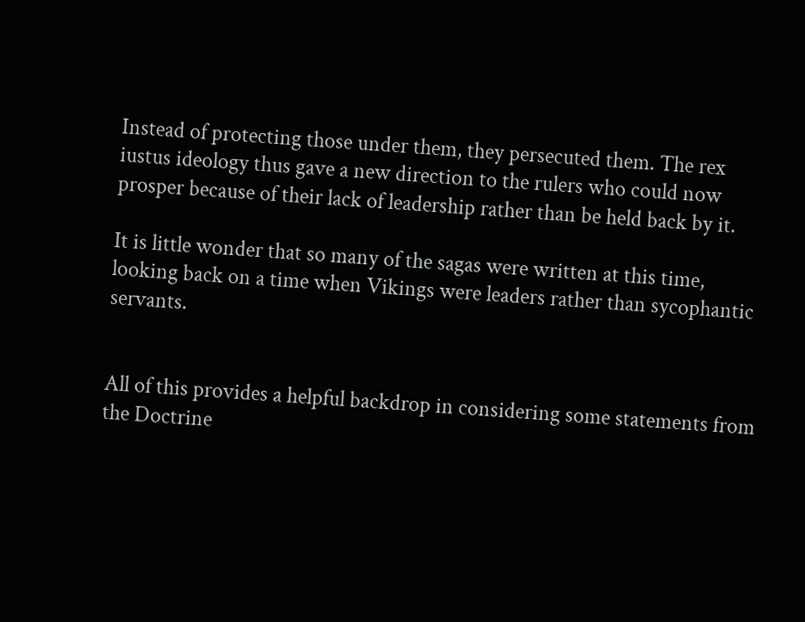Instead of protecting those under them, they persecuted them. The rex iustus ideology thus gave a new direction to the rulers who could now prosper because of their lack of leadership rather than be held back by it.

It is little wonder that so many of the sagas were written at this time, looking back on a time when Vikings were leaders rather than sycophantic servants.


All of this provides a helpful backdrop in considering some statements from the Doctrine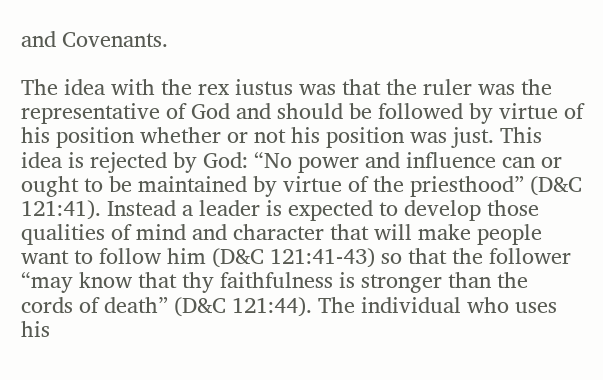and Covenants.

The idea with the rex iustus was that the ruler was the representative of God and should be followed by virtue of his position whether or not his position was just. This idea is rejected by God: “No power and influence can or ought to be maintained by virtue of the priesthood” (D&C 121:41). Instead a leader is expected to develop those qualities of mind and character that will make people want to follow him (D&C 121:41-43) so that the follower “may know that thy faithfulness is stronger than the cords of death” (D&C 121:44). The individual who uses his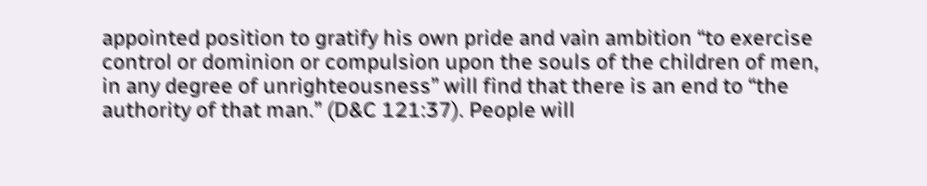appointed position to gratify his own pride and vain ambition “to exercise control or dominion or compulsion upon the souls of the children of men, in any degree of unrighteousness” will find that there is an end to “the authority of that man.” (D&C 121:37). People will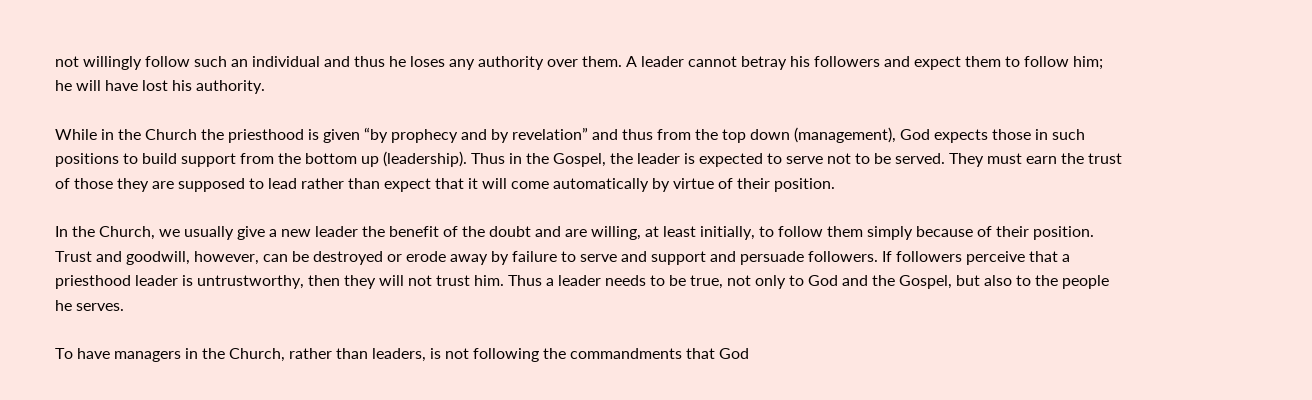not willingly follow such an individual and thus he loses any authority over them. A leader cannot betray his followers and expect them to follow him; he will have lost his authority.

While in the Church the priesthood is given “by prophecy and by revelation” and thus from the top down (management), God expects those in such positions to build support from the bottom up (leadership). Thus in the Gospel, the leader is expected to serve not to be served. They must earn the trust of those they are supposed to lead rather than expect that it will come automatically by virtue of their position.

In the Church, we usually give a new leader the benefit of the doubt and are willing, at least initially, to follow them simply because of their position. Trust and goodwill, however, can be destroyed or erode away by failure to serve and support and persuade followers. If followers perceive that a priesthood leader is untrustworthy, then they will not trust him. Thus a leader needs to be true, not only to God and the Gospel, but also to the people he serves.

To have managers in the Church, rather than leaders, is not following the commandments that God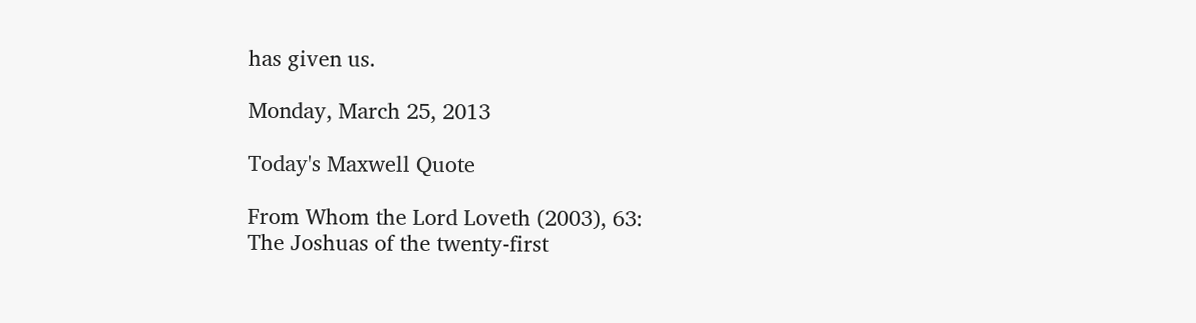has given us.

Monday, March 25, 2013

Today's Maxwell Quote

From Whom the Lord Loveth (2003), 63:
The Joshuas of the twenty-first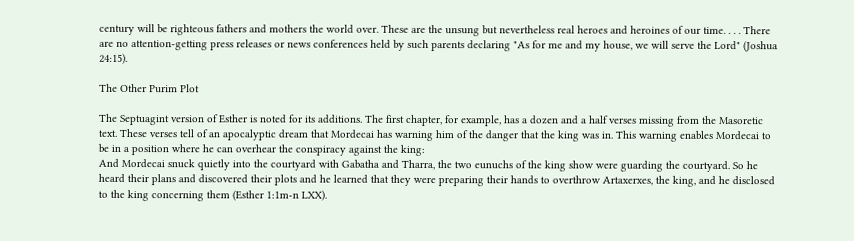century will be righteous fathers and mothers the world over. These are the unsung but nevertheless real heroes and heroines of our time. . . . There are no attention-getting press releases or news conferences held by such parents declaring "As for me and my house, we will serve the Lord" (Joshua 24:15).

The Other Purim Plot

The Septuagint version of Esther is noted for its additions. The first chapter, for example, has a dozen and a half verses missing from the Masoretic text. These verses tell of an apocalyptic dream that Mordecai has warning him of the danger that the king was in. This warning enables Mordecai to be in a position where he can overhear the conspiracy against the king:
And Mordecai snuck quietly into the courtyard with Gabatha and Tharra, the two eunuchs of the king show were guarding the courtyard. So he heard their plans and discovered their plots and he learned that they were preparing their hands to overthrow Artaxerxes, the king, and he disclosed to the king concerning them (Esther 1:1m-n LXX).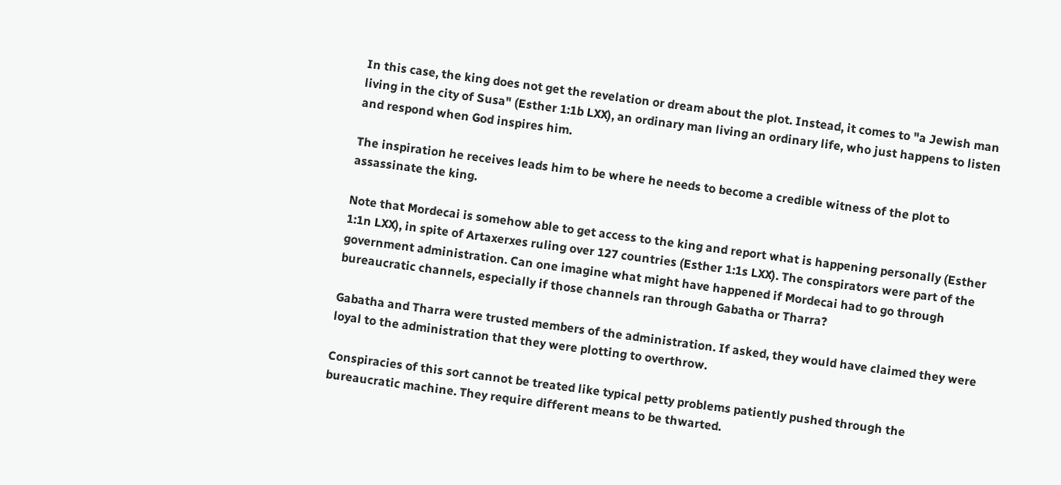In this case, the king does not get the revelation or dream about the plot. Instead, it comes to "a Jewish man living in the city of Susa" (Esther 1:1b LXX), an ordinary man living an ordinary life, who just happens to listen and respond when God inspires him.

The inspiration he receives leads him to be where he needs to become a credible witness of the plot to assassinate the king.

Note that Mordecai is somehow able to get access to the king and report what is happening personally (Esther 1:1n LXX), in spite of Artaxerxes ruling over 127 countries (Esther 1:1s LXX). The conspirators were part of the government administration. Can one imagine what might have happened if Mordecai had to go through bureaucratic channels, especially if those channels ran through Gabatha or Tharra?

Gabatha and Tharra were trusted members of the administration. If asked, they would have claimed they were loyal to the administration that they were plotting to overthrow.

Conspiracies of this sort cannot be treated like typical petty problems patiently pushed through the bureaucratic machine. They require different means to be thwarted.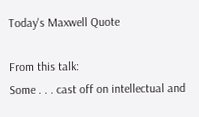Today's Maxwell Quote

From this talk:
Some . . . cast off on intellectual and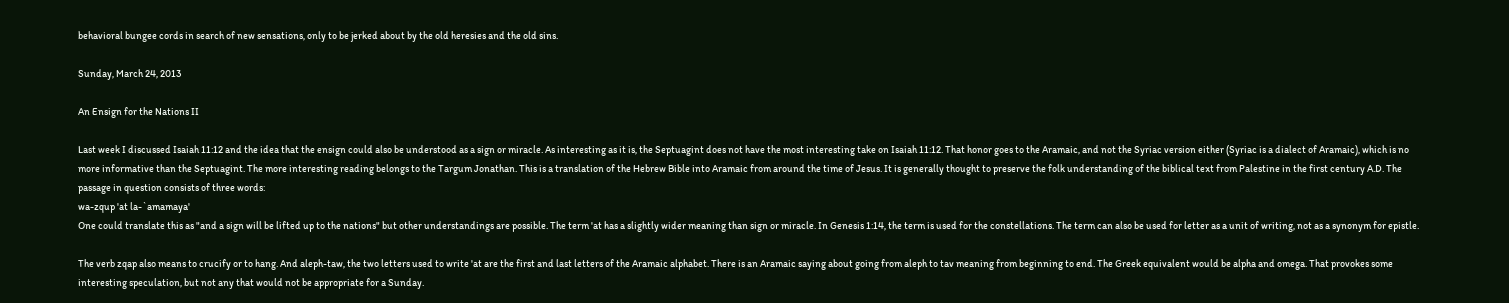behavioral bungee cords in search of new sensations, only to be jerked about by the old heresies and the old sins.

Sunday, March 24, 2013

An Ensign for the Nations II

Last week I discussed Isaiah 11:12 and the idea that the ensign could also be understood as a sign or miracle. As interesting as it is, the Septuagint does not have the most interesting take on Isaiah 11:12. That honor goes to the Aramaic, and not the Syriac version either (Syriac is a dialect of Aramaic), which is no more informative than the Septuagint. The more interesting reading belongs to the Targum Jonathan. This is a translation of the Hebrew Bible into Aramaic from around the time of Jesus. It is generally thought to preserve the folk understanding of the biblical text from Palestine in the first century A.D. The passage in question consists of three words:
wa-zqup 'at la-`amamaya'
One could translate this as "and a sign will be lifted up to the nations" but other understandings are possible. The term 'at has a slightly wider meaning than sign or miracle. In Genesis 1:14, the term is used for the constellations. The term can also be used for letter as a unit of writing, not as a synonym for epistle.

The verb zqap also means to crucify or to hang. And aleph-taw, the two letters used to write 'at are the first and last letters of the Aramaic alphabet. There is an Aramaic saying about going from aleph to tav meaning from beginning to end. The Greek equivalent would be alpha and omega. That provokes some interesting speculation, but not any that would not be appropriate for a Sunday.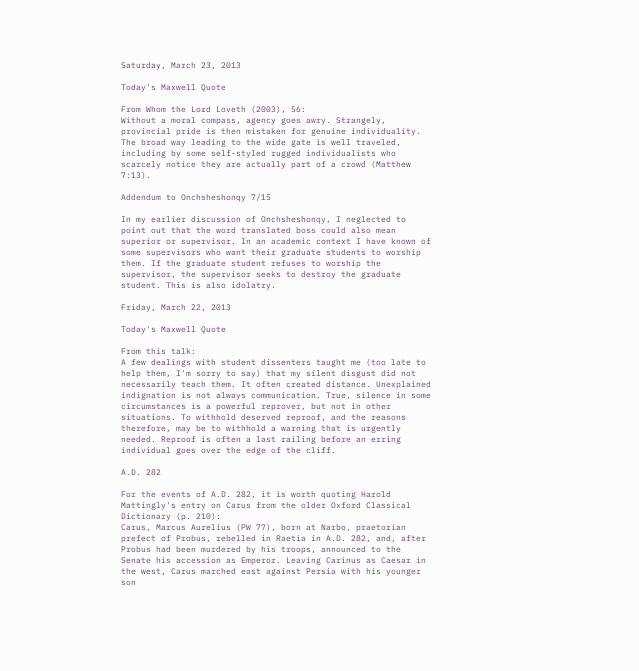Saturday, March 23, 2013

Today's Maxwell Quote

From Whom the Lord Loveth (2003), 56:
Without a moral compass, agency goes awry. Strangely, provincial pride is then mistaken for genuine individuality. The broad way leading to the wide gate is well traveled, including by some self-styled rugged individualists who scarcely notice they are actually part of a crowd (Matthew 7:13).

Addendum to Onchsheshonqy 7/15

In my earlier discussion of Onchsheshonqy, I neglected to point out that the word translated boss could also mean superior or supervisor. In an academic context I have known of some supervisors who want their graduate students to worship them. If the graduate student refuses to worship the supervisor, the supervisor seeks to destroy the graduate student. This is also idolatry.

Friday, March 22, 2013

Today's Maxwell Quote

From this talk:
A few dealings with student dissenters taught me (too late to help them, I'm sorry to say) that my silent disgust did not necessarily teach them. It often created distance. Unexplained indignation is not always communication. True, silence in some circumstances is a powerful reprover, but not in other situations. To withhold deserved reproof, and the reasons therefore, may be to withhold a warning that is urgently needed. Reproof is often a last railing before an erring individual goes over the edge of the cliff.

A.D. 282

For the events of A.D. 282, it is worth quoting Harold Mattingly's entry on Carus from the older Oxford Classical Dictionary (p. 210):
Carus, Marcus Aurelius (PW 77), born at Narbo, praetorian prefect of Probus, rebelled in Raetia in A.D. 282, and, after Probus had been murdered by his troops, announced to the Senate his accession as Emperor. Leaving Carinus as Caesar in the west, Carus marched east against Persia with his younger son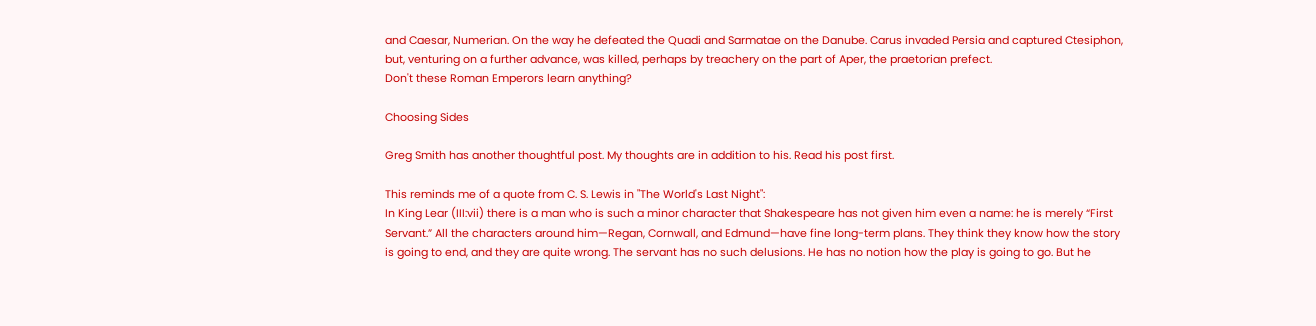and Caesar, Numerian. On the way he defeated the Quadi and Sarmatae on the Danube. Carus invaded Persia and captured Ctesiphon, but, venturing on a further advance, was killed, perhaps by treachery on the part of Aper, the praetorian prefect.
Don't these Roman Emperors learn anything?

Choosing Sides

Greg Smith has another thoughtful post. My thoughts are in addition to his. Read his post first.

This reminds me of a quote from C. S. Lewis in "The World's Last Night":
In King Lear (III:vii) there is a man who is such a minor character that Shakespeare has not given him even a name: he is merely “First Servant.” All the characters around him—Regan, Cornwall, and Edmund—have fine long-term plans. They think they know how the story is going to end, and they are quite wrong. The servant has no such delusions. He has no notion how the play is going to go. But he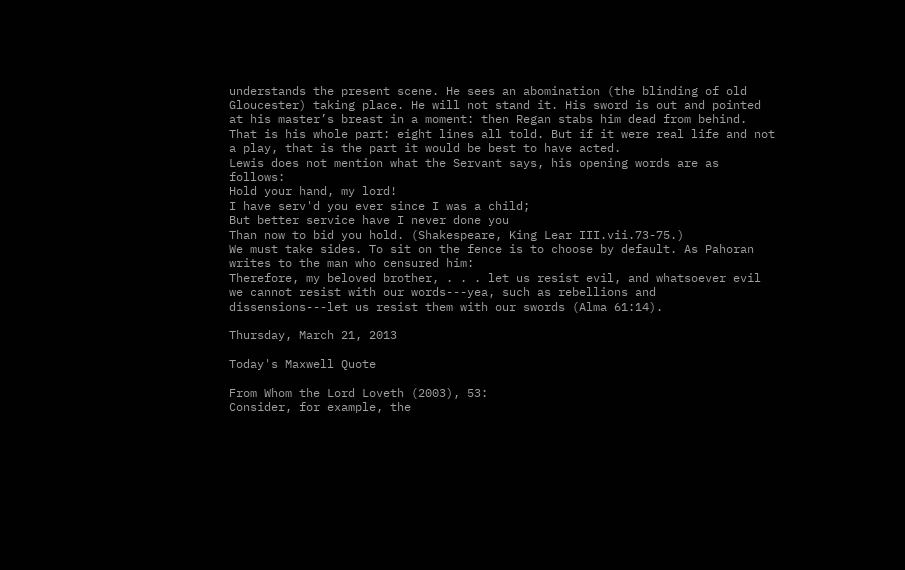understands the present scene. He sees an abomination (the blinding of old Gloucester) taking place. He will not stand it. His sword is out and pointed at his master’s breast in a moment: then Regan stabs him dead from behind. That is his whole part: eight lines all told. But if it were real life and not a play, that is the part it would be best to have acted.
Lewis does not mention what the Servant says, his opening words are as follows:
Hold your hand, my lord!
I have serv'd you ever since I was a child;
But better service have I never done you
Than now to bid you hold. (Shakespeare, King Lear III.vii.73-75.)
We must take sides. To sit on the fence is to choose by default. As Pahoran writes to the man who censured him:
Therefore, my beloved brother, . . . let us resist evil, and whatsoever evil we cannot resist with our words---yea, such as rebellions and dissensions---let us resist them with our swords (Alma 61:14).

Thursday, March 21, 2013

Today's Maxwell Quote

From Whom the Lord Loveth (2003), 53:
Consider, for example, the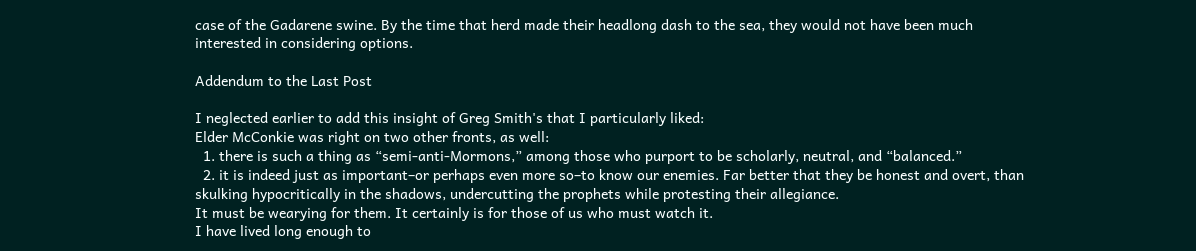case of the Gadarene swine. By the time that herd made their headlong dash to the sea, they would not have been much interested in considering options.

Addendum to the Last Post

I neglected earlier to add this insight of Greg Smith's that I particularly liked:
Elder McConkie was right on two other fronts, as well:
  1. there is such a thing as “semi-anti-Mormons,” among those who purport to be scholarly, neutral, and “balanced.”
  2. it is indeed just as important–or perhaps even more so–to know our enemies. Far better that they be honest and overt, than skulking hypocritically in the shadows, undercutting the prophets while protesting their allegiance.
It must be wearying for them. It certainly is for those of us who must watch it.
I have lived long enough to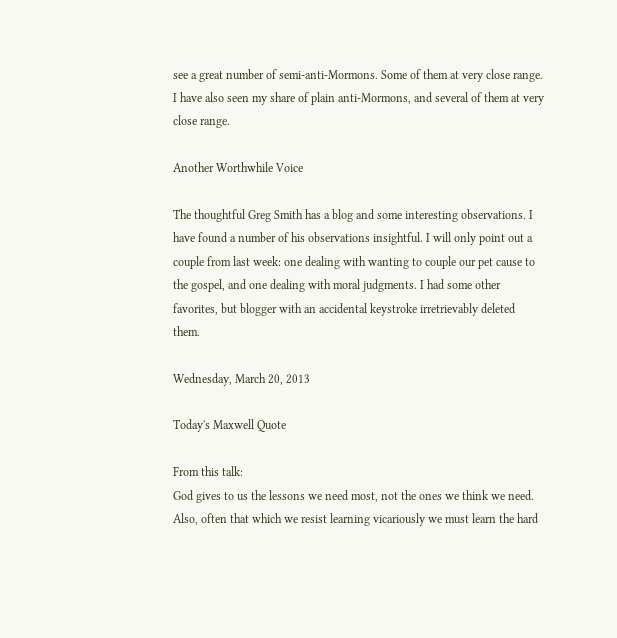see a great number of semi-anti-Mormons. Some of them at very close range. I have also seen my share of plain anti-Mormons, and several of them at very close range.

Another Worthwhile Voice

The thoughtful Greg Smith has a blog and some interesting observations. I have found a number of his observations insightful. I will only point out a couple from last week: one dealing with wanting to couple our pet cause to the gospel, and one dealing with moral judgments. I had some other favorites, but blogger with an accidental keystroke irretrievably deleted them.

Wednesday, March 20, 2013

Today's Maxwell Quote

From this talk:
God gives to us the lessons we need most, not the ones we think we need. Also, often that which we resist learning vicariously we must learn the hard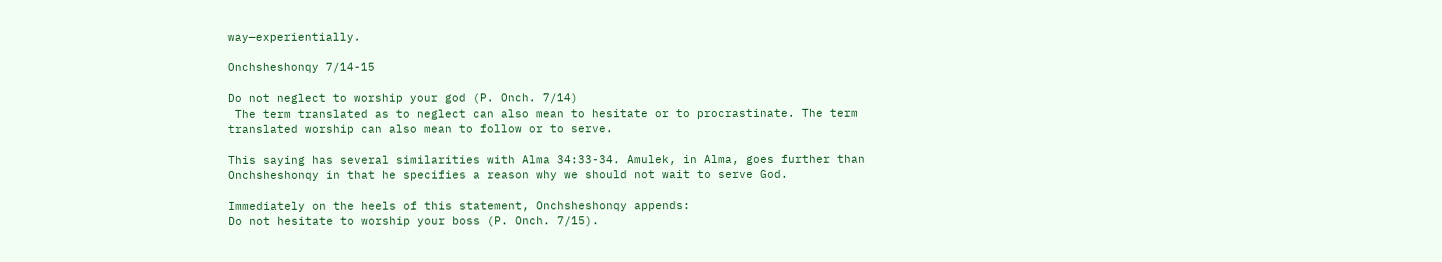way—experientially.

Onchsheshonqy 7/14-15

Do not neglect to worship your god (P. Onch. 7/14)
 The term translated as to neglect can also mean to hesitate or to procrastinate. The term translated worship can also mean to follow or to serve.

This saying has several similarities with Alma 34:33-34. Amulek, in Alma, goes further than Onchsheshonqy in that he specifies a reason why we should not wait to serve God.

Immediately on the heels of this statement, Onchsheshonqy appends:
Do not hesitate to worship your boss (P. Onch. 7/15).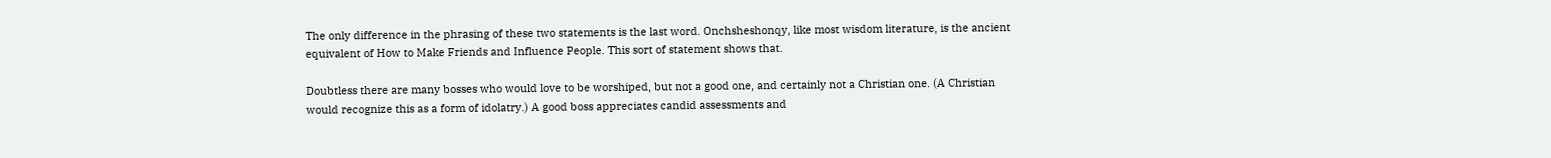The only difference in the phrasing of these two statements is the last word. Onchsheshonqy, like most wisdom literature, is the ancient equivalent of How to Make Friends and Influence People. This sort of statement shows that.

Doubtless there are many bosses who would love to be worshiped, but not a good one, and certainly not a Christian one. (A Christian would recognize this as a form of idolatry.) A good boss appreciates candid assessments and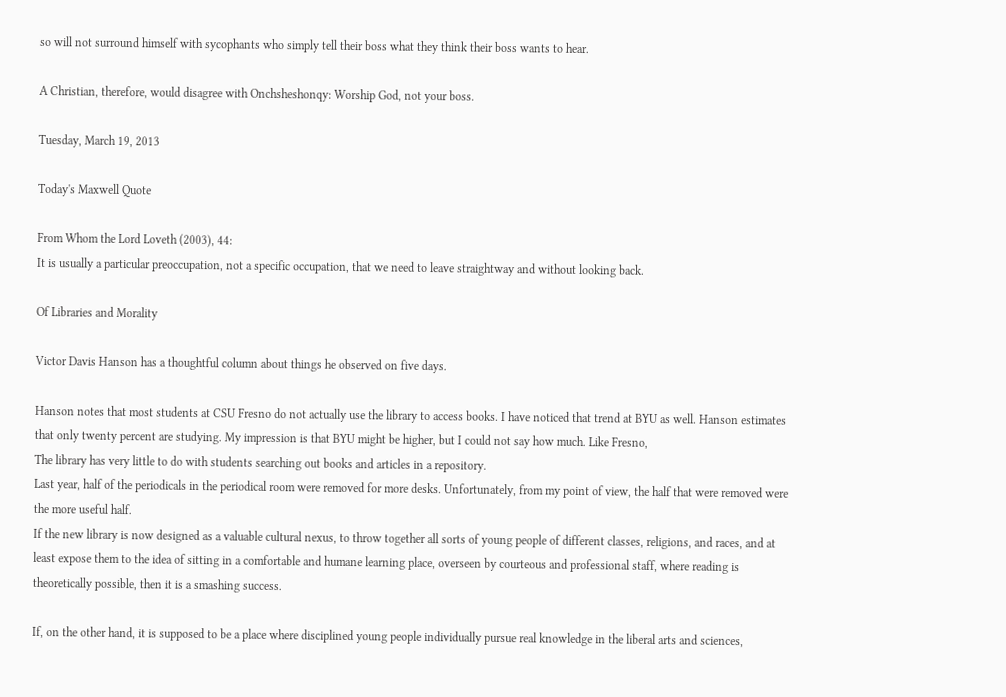so will not surround himself with sycophants who simply tell their boss what they think their boss wants to hear.

A Christian, therefore, would disagree with Onchsheshonqy: Worship God, not your boss.

Tuesday, March 19, 2013

Today's Maxwell Quote

From Whom the Lord Loveth (2003), 44:
It is usually a particular preoccupation, not a specific occupation, that we need to leave straightway and without looking back.

Of Libraries and Morality

Victor Davis Hanson has a thoughtful column about things he observed on five days.

Hanson notes that most students at CSU Fresno do not actually use the library to access books. I have noticed that trend at BYU as well. Hanson estimates that only twenty percent are studying. My impression is that BYU might be higher, but I could not say how much. Like Fresno,
The library has very little to do with students searching out books and articles in a repository.
Last year, half of the periodicals in the periodical room were removed for more desks. Unfortunately, from my point of view, the half that were removed were the more useful half.
If the new library is now designed as a valuable cultural nexus, to throw together all sorts of young people of different classes, religions, and races, and at least expose them to the idea of sitting in a comfortable and humane learning place, overseen by courteous and professional staff, where reading is theoretically possible, then it is a smashing success.

If, on the other hand, it is supposed to be a place where disciplined young people individually pursue real knowledge in the liberal arts and sciences,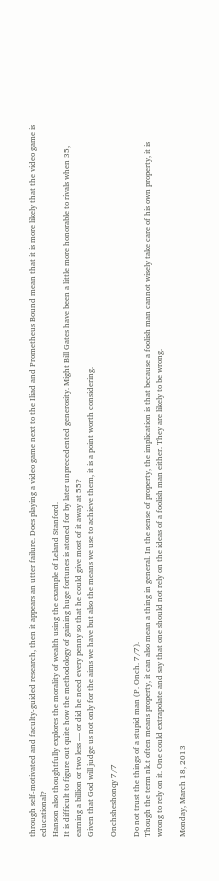through self-motivated and faculty-guided research, then it appears an utter failure. Does playing a video game next to the Iliad and Prometheus Bound mean that it is more likely that the video game is educational?
Hanson also thoughtfully explores the morality of wealth using the example of Leland Stanford.
It is difficult to figure out quite how the methodology of gaining huge fortunes is atoned for by later unprecedented generosity. Might Bill Gates have been a little more honorable to rivals when 35, earning a billion or two less — or did he need every penny so that he could give most of it away at 55?
Given that God will judge us not only for the aims we have but also the means we use to achieve them, it is a point worth considering.

Onchsheshonqy 7/7

Do not trust the things of a stupid man (P. Onch. 7/7).
Though the term nk.t often means property, it can also mean a thing in general. In the sense of property, the implication is that because a foolish man cannot wisely take care of his own property, it is wrong to rely on it. One could extrapolate and say that one should not rely on the ideas of a foolish man either. They are likely to be wrong.

Monday, March 18, 2013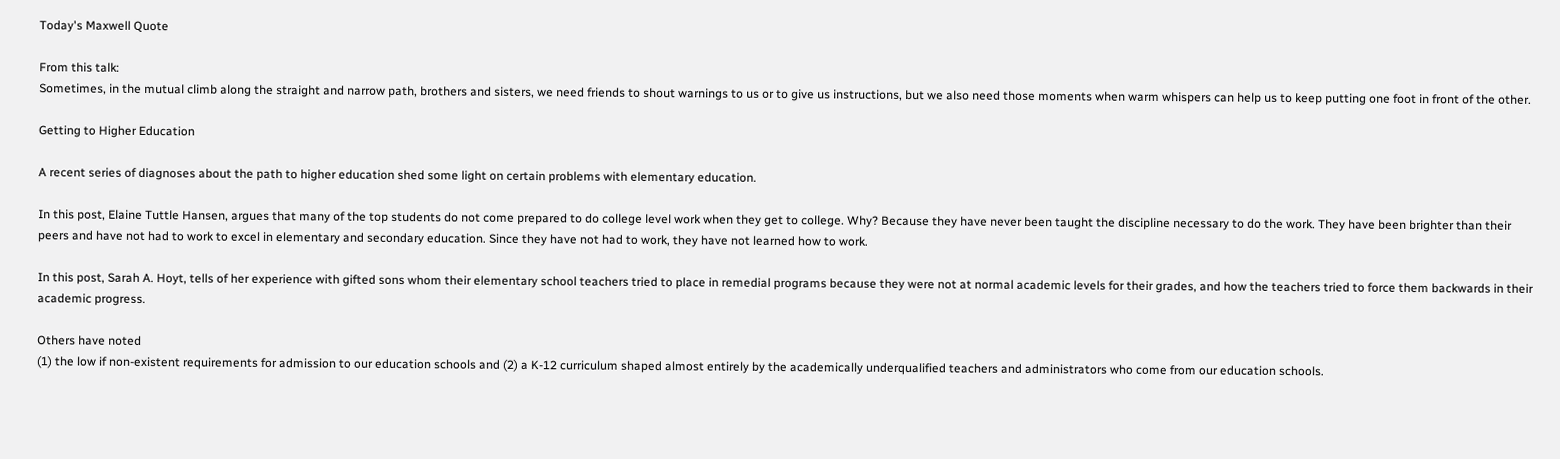Today's Maxwell Quote

From this talk:
Sometimes, in the mutual climb along the straight and narrow path, brothers and sisters, we need friends to shout warnings to us or to give us instructions, but we also need those moments when warm whispers can help us to keep putting one foot in front of the other.

Getting to Higher Education

A recent series of diagnoses about the path to higher education shed some light on certain problems with elementary education.

In this post, Elaine Tuttle Hansen, argues that many of the top students do not come prepared to do college level work when they get to college. Why? Because they have never been taught the discipline necessary to do the work. They have been brighter than their peers and have not had to work to excel in elementary and secondary education. Since they have not had to work, they have not learned how to work.

In this post, Sarah A. Hoyt, tells of her experience with gifted sons whom their elementary school teachers tried to place in remedial programs because they were not at normal academic levels for their grades, and how the teachers tried to force them backwards in their academic progress.

Others have noted
(1) the low if non-existent requirements for admission to our education schools and (2) a K-12 curriculum shaped almost entirely by the academically underqualified teachers and administrators who come from our education schools.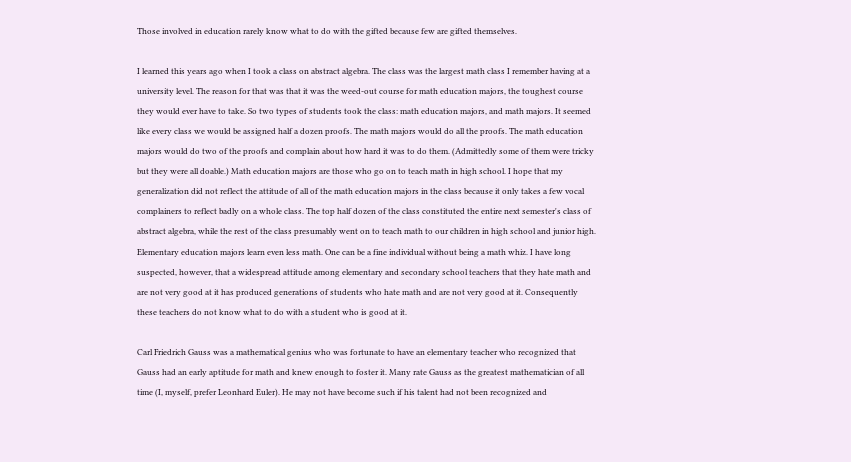Those involved in education rarely know what to do with the gifted because few are gifted themselves.

I learned this years ago when I took a class on abstract algebra. The class was the largest math class I remember having at a university level. The reason for that was that it was the weed-out course for math education majors, the toughest course they would ever have to take. So two types of students took the class: math education majors, and math majors. It seemed like every class we would be assigned half a dozen proofs. The math majors would do all the proofs. The math education majors would do two of the proofs and complain about how hard it was to do them. (Admittedly some of them were tricky but they were all doable.) Math education majors are those who go on to teach math in high school. I hope that my generalization did not reflect the attitude of all of the math education majors in the class because it only takes a few vocal complainers to reflect badly on a whole class. The top half dozen of the class constituted the entire next semester's class of abstract algebra, while the rest of the class presumably went on to teach math to our children in high school and junior high. Elementary education majors learn even less math. One can be a fine individual without being a math whiz. I have long suspected, however, that a widespread attitude among elementary and secondary school teachers that they hate math and are not very good at it has produced generations of students who hate math and are not very good at it. Consequently these teachers do not know what to do with a student who is good at it.

Carl Friedrich Gauss was a mathematical genius who was fortunate to have an elementary teacher who recognized that Gauss had an early aptitude for math and knew enough to foster it. Many rate Gauss as the greatest mathematician of all time (I, myself, prefer Leonhard Euler). He may not have become such if his talent had not been recognized and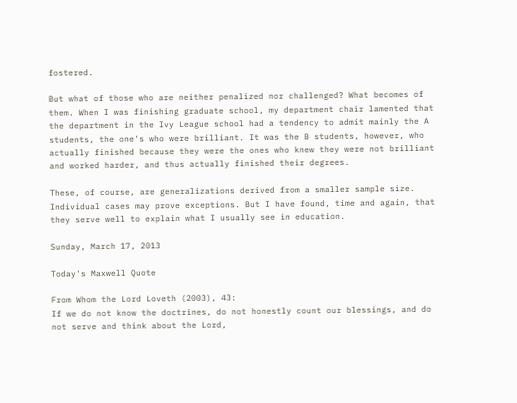fostered.

But what of those who are neither penalized nor challenged? What becomes of them. When I was finishing graduate school, my department chair lamented that the department in the Ivy League school had a tendency to admit mainly the A students, the one's who were brilliant. It was the B students, however, who actually finished because they were the ones who knew they were not brilliant and worked harder, and thus actually finished their degrees.

These, of course, are generalizations derived from a smaller sample size. Individual cases may prove exceptions. But I have found, time and again, that they serve well to explain what I usually see in education.

Sunday, March 17, 2013

Today's Maxwell Quote

From Whom the Lord Loveth (2003), 43:
If we do not know the doctrines, do not honestly count our blessings, and do not serve and think about the Lord,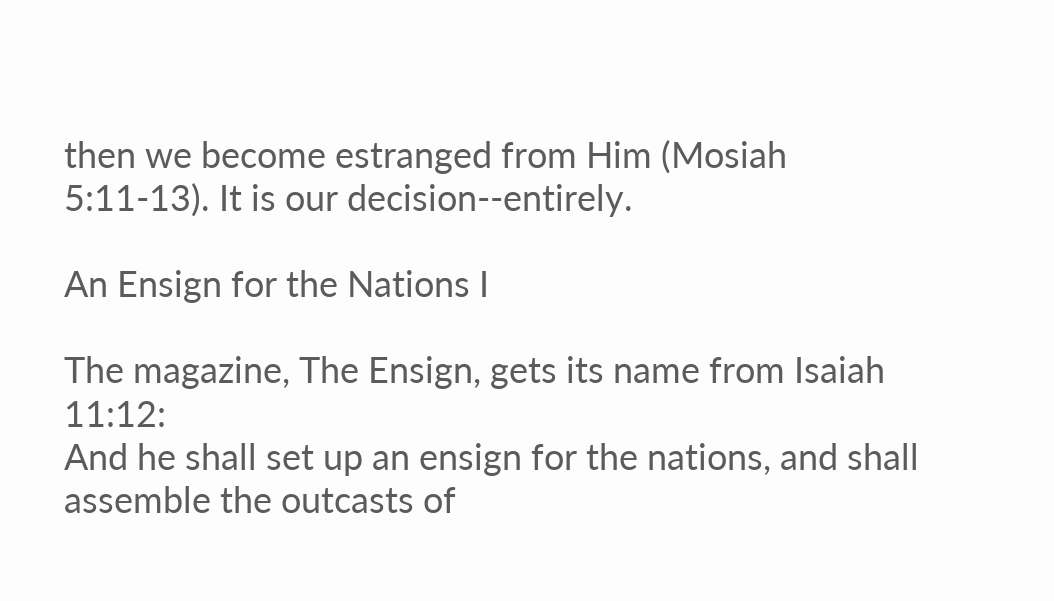then we become estranged from Him (Mosiah 5:11-13). It is our decision--entirely.

An Ensign for the Nations I

The magazine, The Ensign, gets its name from Isaiah 11:12:
And he shall set up an ensign for the nations, and shall assemble the outcasts of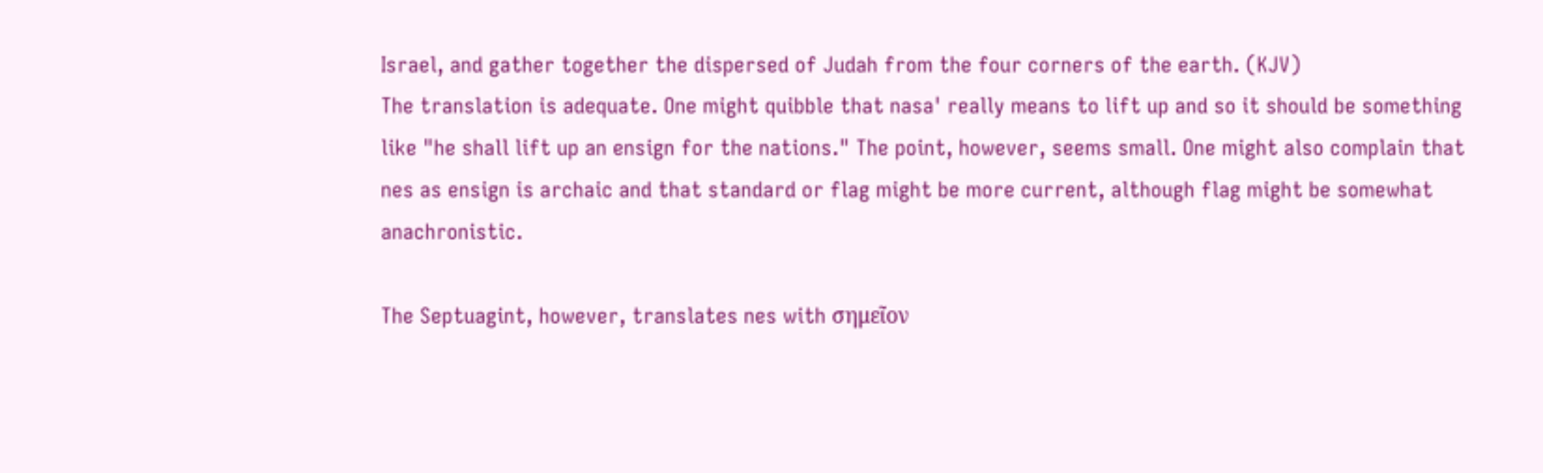Israel, and gather together the dispersed of Judah from the four corners of the earth. (KJV)
The translation is adequate. One might quibble that nasa' really means to lift up and so it should be something like "he shall lift up an ensign for the nations." The point, however, seems small. One might also complain that nes as ensign is archaic and that standard or flag might be more current, although flag might be somewhat anachronistic.

The Septuagint, however, translates nes with σημεῖον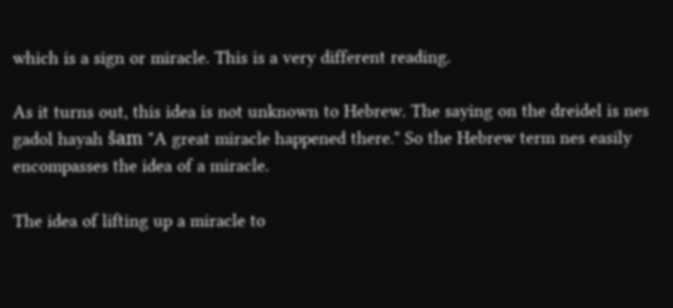which is a sign or miracle. This is a very different reading.

As it turns out, this idea is not unknown to Hebrew. The saying on the dreidel is nes gadol hayah šam "A great miracle happened there." So the Hebrew term nes easily encompasses the idea of a miracle.

The idea of lifting up a miracle to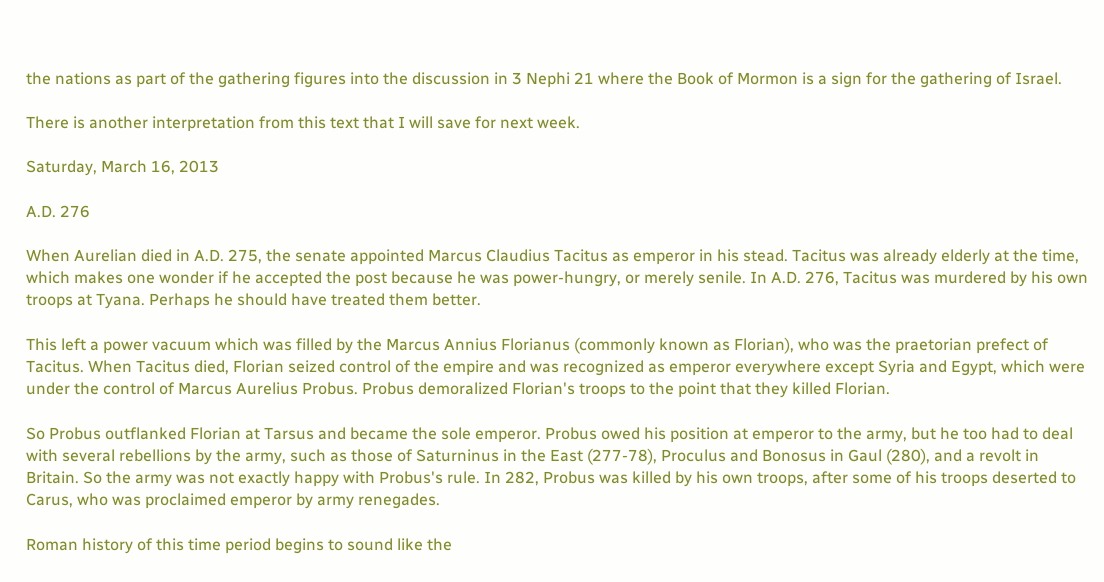the nations as part of the gathering figures into the discussion in 3 Nephi 21 where the Book of Mormon is a sign for the gathering of Israel.

There is another interpretation from this text that I will save for next week.

Saturday, March 16, 2013

A.D. 276

When Aurelian died in A.D. 275, the senate appointed Marcus Claudius Tacitus as emperor in his stead. Tacitus was already elderly at the time, which makes one wonder if he accepted the post because he was power-hungry, or merely senile. In A.D. 276, Tacitus was murdered by his own troops at Tyana. Perhaps he should have treated them better.

This left a power vacuum which was filled by the Marcus Annius Florianus (commonly known as Florian), who was the praetorian prefect of Tacitus. When Tacitus died, Florian seized control of the empire and was recognized as emperor everywhere except Syria and Egypt, which were under the control of Marcus Aurelius Probus. Probus demoralized Florian's troops to the point that they killed Florian.

So Probus outflanked Florian at Tarsus and became the sole emperor. Probus owed his position at emperor to the army, but he too had to deal with several rebellions by the army, such as those of Saturninus in the East (277-78), Proculus and Bonosus in Gaul (280), and a revolt in Britain. So the army was not exactly happy with Probus's rule. In 282, Probus was killed by his own troops, after some of his troops deserted to Carus, who was proclaimed emperor by army renegades.

Roman history of this time period begins to sound like the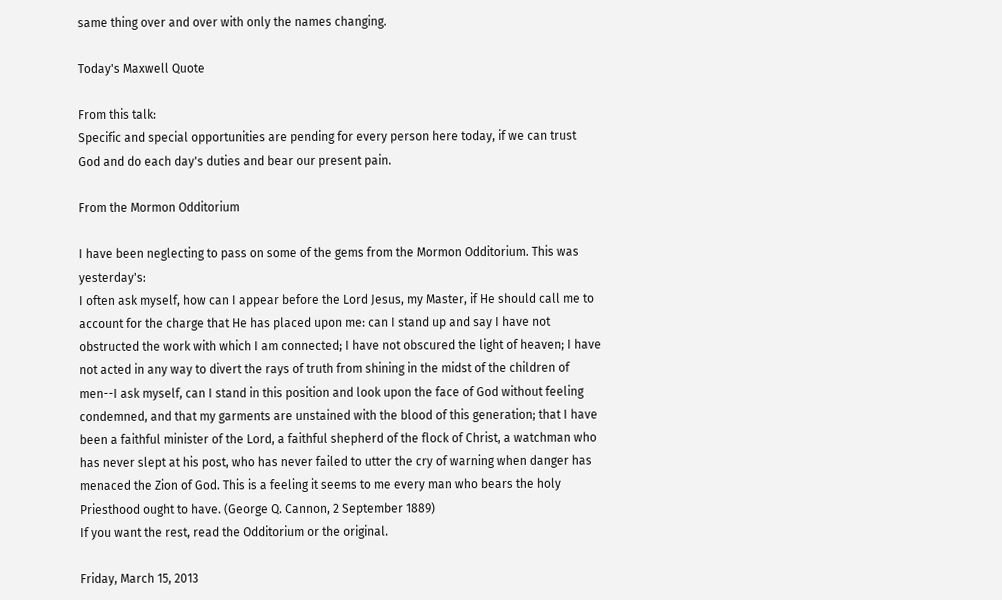same thing over and over with only the names changing.

Today's Maxwell Quote

From this talk:
Specific and special opportunities are pending for every person here today, if we can trust God and do each day's duties and bear our present pain.

From the Mormon Odditorium

I have been neglecting to pass on some of the gems from the Mormon Odditorium. This was yesterday's:
I often ask myself, how can I appear before the Lord Jesus, my Master, if He should call me to account for the charge that He has placed upon me: can I stand up and say I have not obstructed the work with which I am connected; I have not obscured the light of heaven; I have not acted in any way to divert the rays of truth from shining in the midst of the children of men--I ask myself, can I stand in this position and look upon the face of God without feeling condemned, and that my garments are unstained with the blood of this generation; that I have been a faithful minister of the Lord, a faithful shepherd of the flock of Christ, a watchman who has never slept at his post, who has never failed to utter the cry of warning when danger has menaced the Zion of God. This is a feeling it seems to me every man who bears the holy Priesthood ought to have. (George Q. Cannon, 2 September 1889)
If you want the rest, read the Odditorium or the original.

Friday, March 15, 2013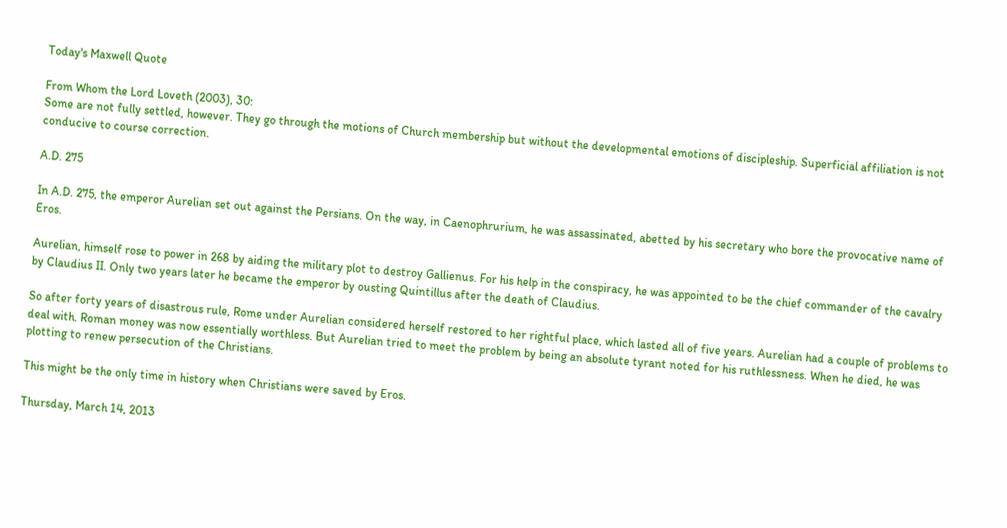Today's Maxwell Quote

From Whom the Lord Loveth (2003), 30:
Some are not fully settled, however. They go through the motions of Church membership but without the developmental emotions of discipleship. Superficial affiliation is not conducive to course correction.

A.D. 275

In A.D. 275, the emperor Aurelian set out against the Persians. On the way, in Caenophrurium, he was assassinated, abetted by his secretary who bore the provocative name of Eros.

Aurelian, himself rose to power in 268 by aiding the military plot to destroy Gallienus. For his help in the conspiracy, he was appointed to be the chief commander of the cavalry by Claudius II. Only two years later he became the emperor by ousting Quintillus after the death of Claudius.

So after forty years of disastrous rule, Rome under Aurelian considered herself restored to her rightful place, which lasted all of five years. Aurelian had a couple of problems to deal with. Roman money was now essentially worthless. But Aurelian tried to meet the problem by being an absolute tyrant noted for his ruthlessness. When he died, he was plotting to renew persecution of the Christians.

This might be the only time in history when Christians were saved by Eros.

Thursday, March 14, 2013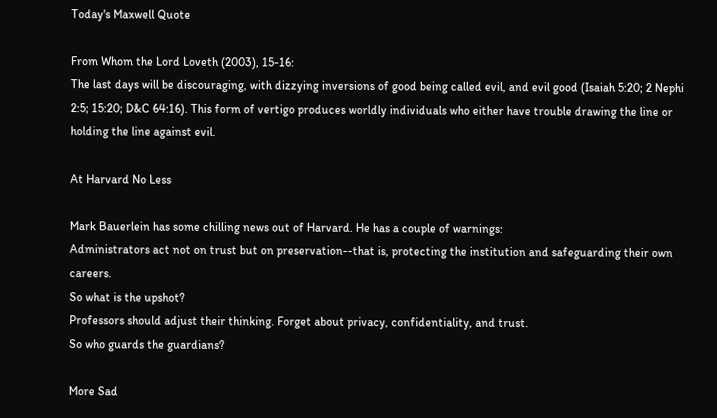Today's Maxwell Quote

From Whom the Lord Loveth (2003), 15-16:
The last days will be discouraging, with dizzying inversions of good being called evil, and evil good (Isaiah 5:20; 2 Nephi 2:5; 15:20; D&C 64:16). This form of vertigo produces worldly individuals who either have trouble drawing the line or holding the line against evil.

At Harvard No Less

Mark Bauerlein has some chilling news out of Harvard. He has a couple of warnings:
Administrators act not on trust but on preservation--that is, protecting the institution and safeguarding their own careers.
So what is the upshot?
Professors should adjust their thinking. Forget about privacy, confidentiality, and trust.
So who guards the guardians?

More Sad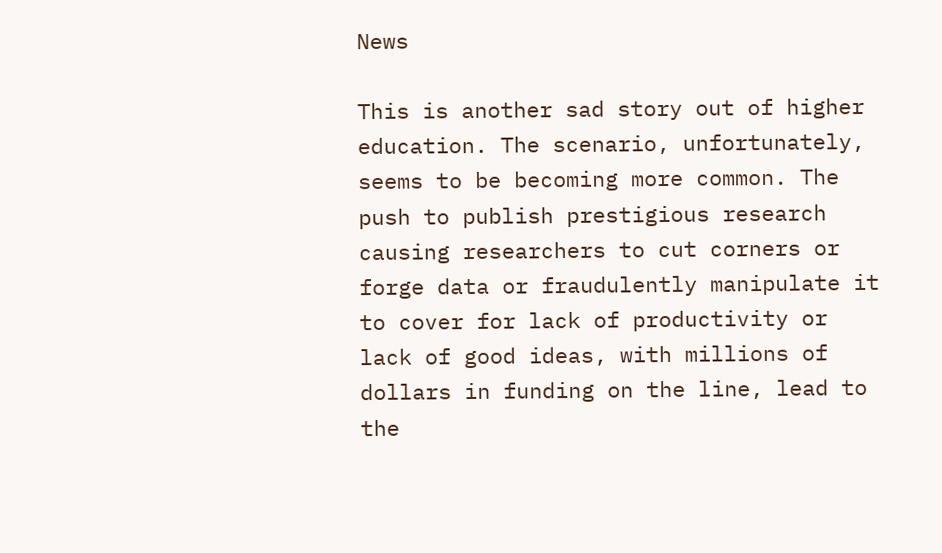News

This is another sad story out of higher education. The scenario, unfortunately, seems to be becoming more common. The push to publish prestigious research causing researchers to cut corners or forge data or fraudulently manipulate it to cover for lack of productivity or lack of good ideas, with millions of dollars in funding on the line, lead to the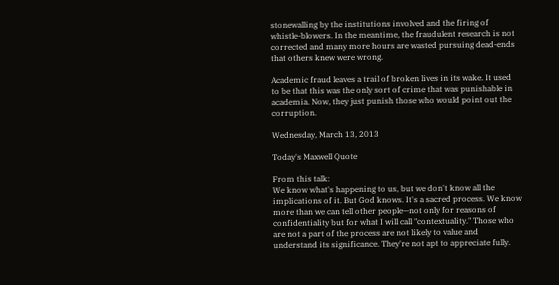stonewalling by the institutions involved and the firing of whistle-blowers. In the meantime, the fraudulent research is not corrected and many more hours are wasted pursuing dead-ends that others knew were wrong.

Academic fraud leaves a trail of broken lives in its wake. It used to be that this was the only sort of crime that was punishable in academia. Now, they just punish those who would point out the corruption.

Wednesday, March 13, 2013

Today's Maxwell Quote

From this talk:
We know what's happening to us, but we don't know all the implications of it. But God knows. It's a sacred process. We know more than we can tell other people—not only for reasons of confidentiality but for what I will call "contextuality." Those who are not a part of the process are not likely to value and understand its significance. They're not apt to appreciate fully.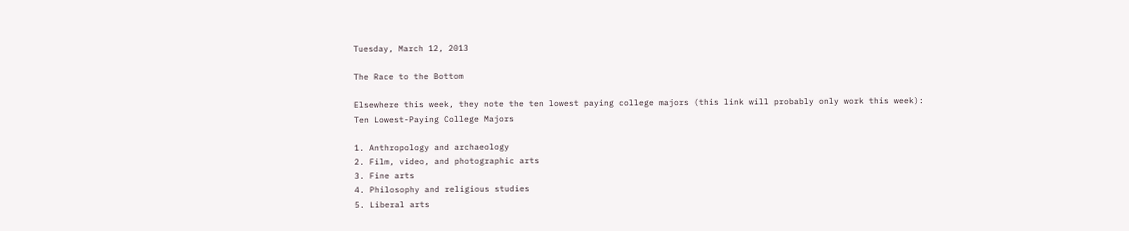Tuesday, March 12, 2013

The Race to the Bottom

Elsewhere this week, they note the ten lowest paying college majors (this link will probably only work this week):
Ten Lowest-Paying College Majors

1. Anthropology and archaeology
2. Film, video, and photographic arts
3. Fine arts
4. Philosophy and religious studies
5. Liberal arts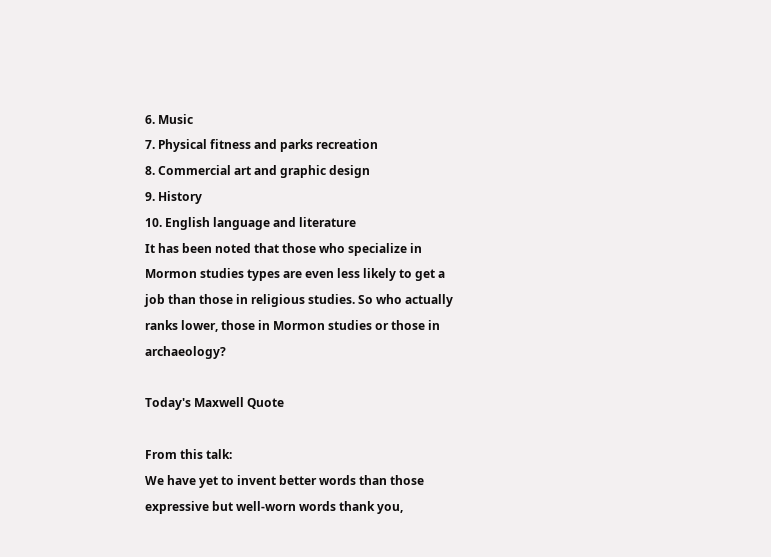6. Music
7. Physical fitness and parks recreation
8. Commercial art and graphic design
9. History
10. English language and literature
It has been noted that those who specialize in Mormon studies types are even less likely to get a job than those in religious studies. So who actually ranks lower, those in Mormon studies or those in archaeology?

Today's Maxwell Quote

From this talk:
We have yet to invent better words than those expressive but well-worn words thank you,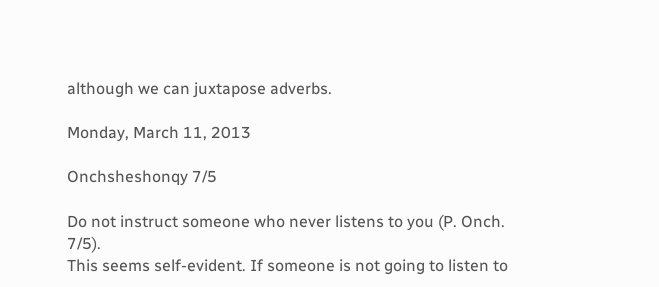although we can juxtapose adverbs.

Monday, March 11, 2013

Onchsheshonqy 7/5

Do not instruct someone who never listens to you (P. Onch. 7/5).
This seems self-evident. If someone is not going to listen to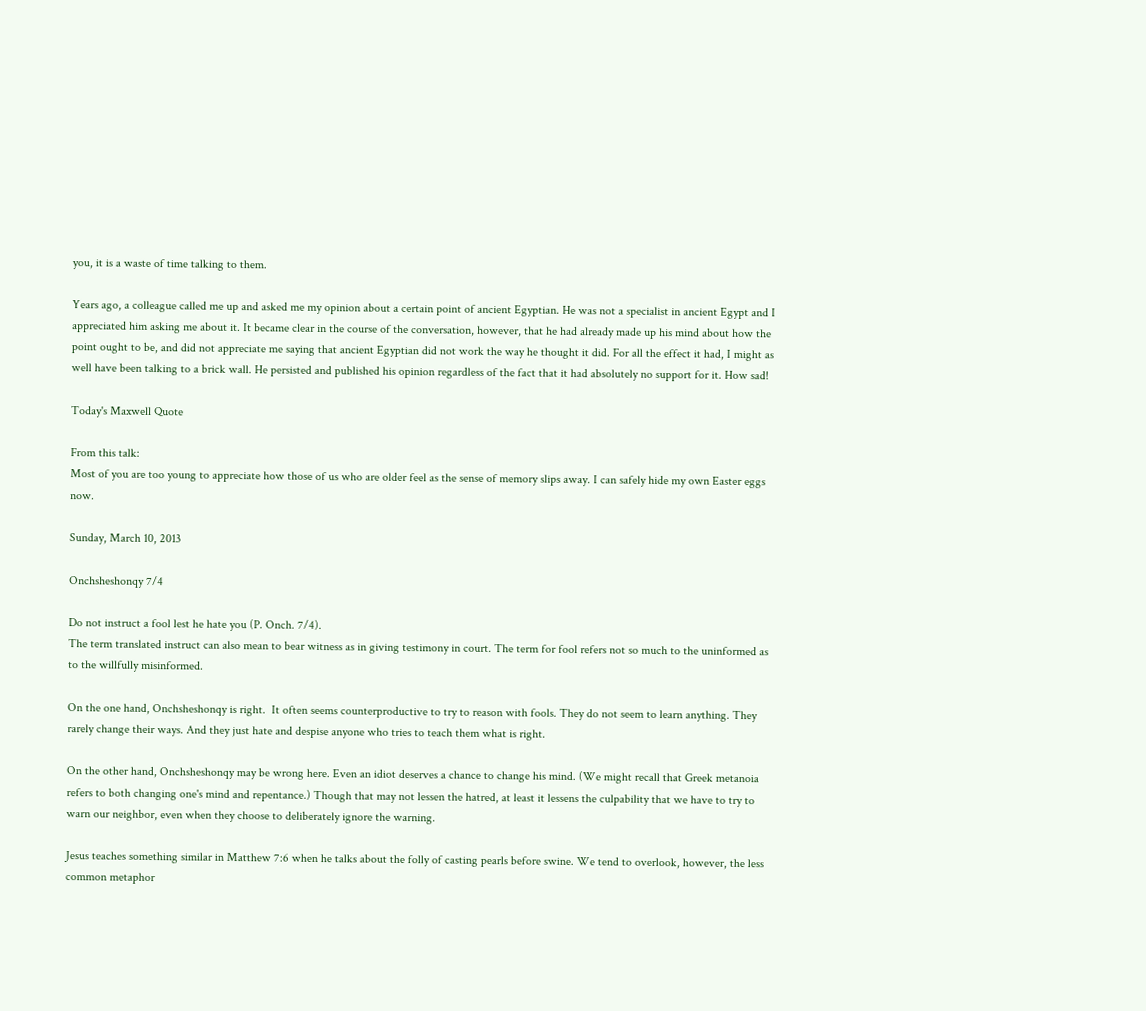you, it is a waste of time talking to them.

Years ago, a colleague called me up and asked me my opinion about a certain point of ancient Egyptian. He was not a specialist in ancient Egypt and I appreciated him asking me about it. It became clear in the course of the conversation, however, that he had already made up his mind about how the point ought to be, and did not appreciate me saying that ancient Egyptian did not work the way he thought it did. For all the effect it had, I might as well have been talking to a brick wall. He persisted and published his opinion regardless of the fact that it had absolutely no support for it. How sad!

Today's Maxwell Quote

From this talk:
Most of you are too young to appreciate how those of us who are older feel as the sense of memory slips away. I can safely hide my own Easter eggs now.

Sunday, March 10, 2013

Onchsheshonqy 7/4

Do not instruct a fool lest he hate you (P. Onch. 7/4).
The term translated instruct can also mean to bear witness as in giving testimony in court. The term for fool refers not so much to the uninformed as to the willfully misinformed.

On the one hand, Onchsheshonqy is right.  It often seems counterproductive to try to reason with fools. They do not seem to learn anything. They rarely change their ways. And they just hate and despise anyone who tries to teach them what is right.

On the other hand, Onchsheshonqy may be wrong here. Even an idiot deserves a chance to change his mind. (We might recall that Greek metanoia refers to both changing one's mind and repentance.) Though that may not lessen the hatred, at least it lessens the culpability that we have to try to warn our neighbor, even when they choose to deliberately ignore the warning.

Jesus teaches something similar in Matthew 7:6 when he talks about the folly of casting pearls before swine. We tend to overlook, however, the less common metaphor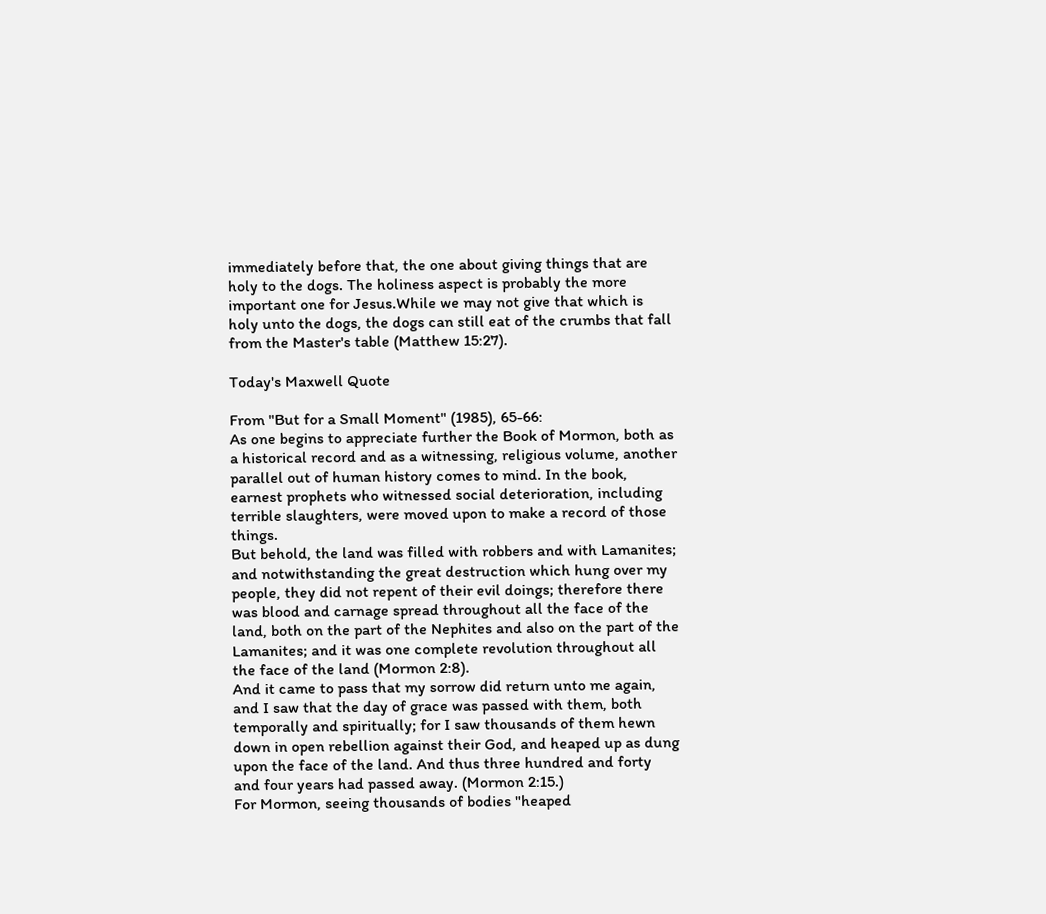immediately before that, the one about giving things that are holy to the dogs. The holiness aspect is probably the more important one for Jesus.While we may not give that which is holy unto the dogs, the dogs can still eat of the crumbs that fall from the Master's table (Matthew 15:27).

Today's Maxwell Quote

From "But for a Small Moment" (1985), 65-66:
As one begins to appreciate further the Book of Mormon, both as a historical record and as a witnessing, religious volume, another parallel out of human history comes to mind. In the book, earnest prophets who witnessed social deterioration, including terrible slaughters, were moved upon to make a record of those things.
But behold, the land was filled with robbers and with Lamanites; and notwithstanding the great destruction which hung over my people, they did not repent of their evil doings; therefore there was blood and carnage spread throughout all the face of the land, both on the part of the Nephites and also on the part of the Lamanites; and it was one complete revolution throughout all the face of the land (Mormon 2:8).
And it came to pass that my sorrow did return unto me again, and I saw that the day of grace was passed with them, both temporally and spiritually; for I saw thousands of them hewn down in open rebellion against their God, and heaped up as dung upon the face of the land. And thus three hundred and forty and four years had passed away. (Mormon 2:15.)
For Mormon, seeing thousands of bodies "heaped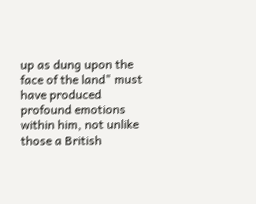up as dung upon the face of the land" must have produced profound emotions within him, not unlike those a British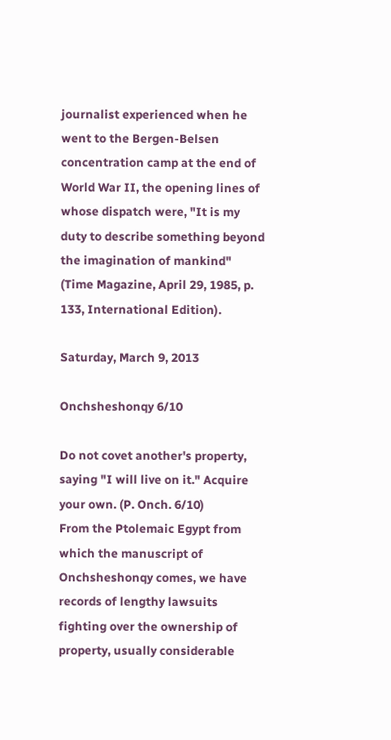journalist experienced when he went to the Bergen-Belsen concentration camp at the end of World War II, the opening lines of whose dispatch were, "It is my duty to describe something beyond the imagination of mankind" (Time Magazine, April 29, 1985, p. 133, International Edition).

Saturday, March 9, 2013

Onchsheshonqy 6/10

Do not covet another's property, saying "I will live on it." Acquire your own. (P. Onch. 6/10)
From the Ptolemaic Egypt from which the manuscript of Onchsheshonqy comes, we have records of lengthy lawsuits fighting over the ownership of property, usually considerable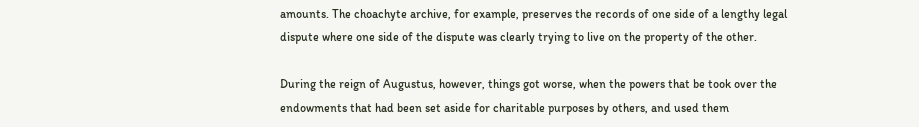amounts. The choachyte archive, for example, preserves the records of one side of a lengthy legal dispute where one side of the dispute was clearly trying to live on the property of the other.

During the reign of Augustus, however, things got worse, when the powers that be took over the endowments that had been set aside for charitable purposes by others, and used them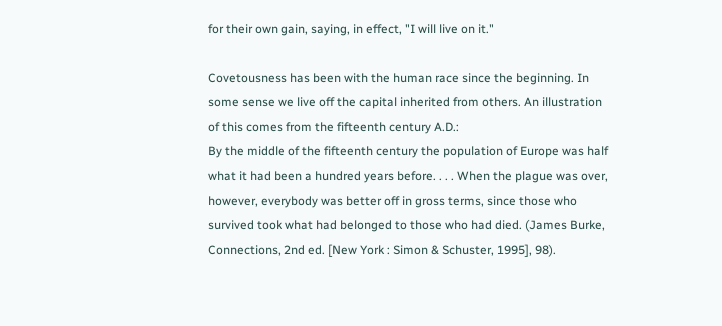for their own gain, saying, in effect, "I will live on it."

Covetousness has been with the human race since the beginning. In some sense we live off the capital inherited from others. An illustration of this comes from the fifteenth century A.D.:
By the middle of the fifteenth century the population of Europe was half what it had been a hundred years before. . . . When the plague was over, however, everybody was better off in gross terms, since those who survived took what had belonged to those who had died. (James Burke, Connections, 2nd ed. [New York : Simon & Schuster, 1995], 98).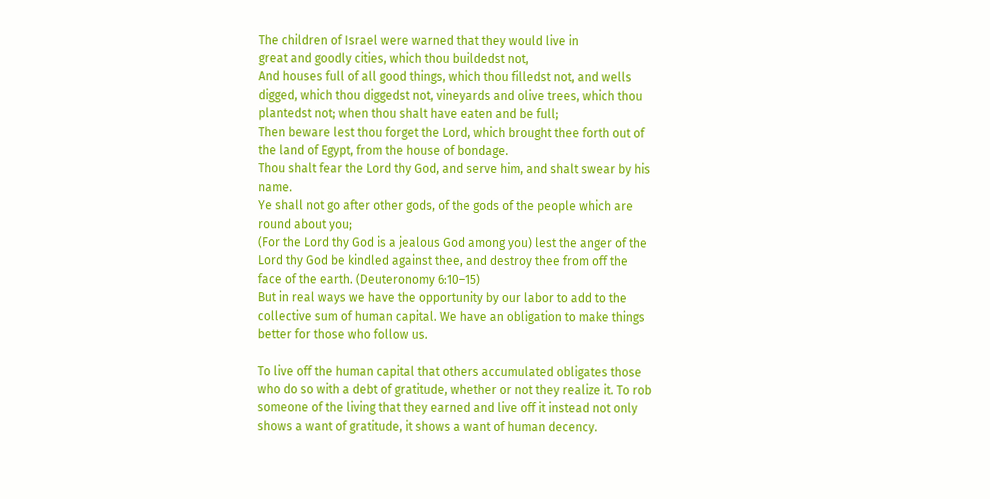The children of Israel were warned that they would live in
great and goodly cities, which thou buildedst not,
And houses full of all good things, which thou filledst not, and wells digged, which thou diggedst not, vineyards and olive trees, which thou plantedst not; when thou shalt have eaten and be full;
Then beware lest thou forget the Lord, which brought thee forth out of the land of Egypt, from the house of bondage.
Thou shalt fear the Lord thy God, and serve him, and shalt swear by his name.
Ye shall not go after other gods, of the gods of the people which are round about you;
(For the Lord thy God is a jealous God among you) lest the anger of the Lord thy God be kindled against thee, and destroy thee from off the face of the earth. (Deuteronomy 6:10–15)
But in real ways we have the opportunity by our labor to add to the collective sum of human capital. We have an obligation to make things better for those who follow us.

To live off the human capital that others accumulated obligates those who do so with a debt of gratitude, whether or not they realize it. To rob someone of the living that they earned and live off it instead not only shows a want of gratitude, it shows a want of human decency.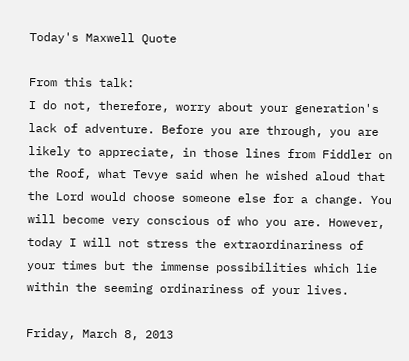Today's Maxwell Quote

From this talk:
I do not, therefore, worry about your generation's lack of adventure. Before you are through, you are likely to appreciate, in those lines from Fiddler on the Roof, what Tevye said when he wished aloud that the Lord would choose someone else for a change. You will become very conscious of who you are. However, today I will not stress the extraordinariness of your times but the immense possibilities which lie within the seeming ordinariness of your lives.

Friday, March 8, 2013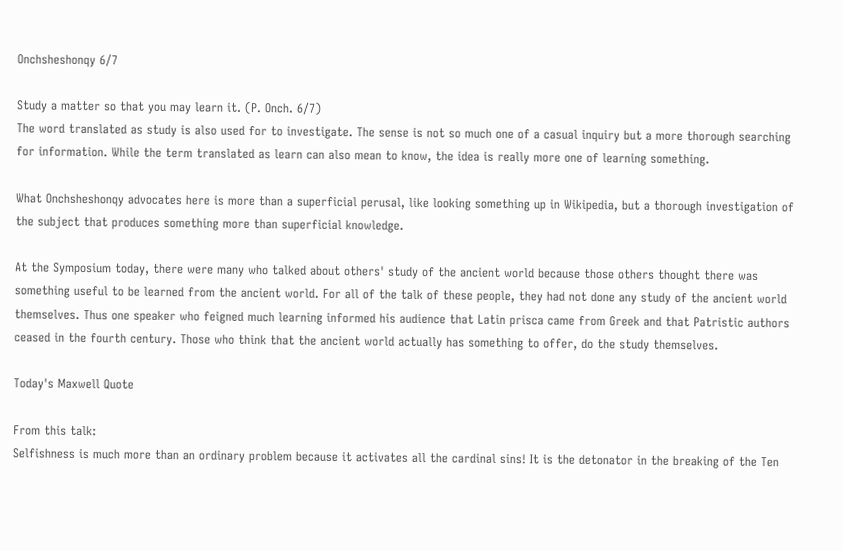Onchsheshonqy 6/7

Study a matter so that you may learn it. (P. Onch. 6/7)
The word translated as study is also used for to investigate. The sense is not so much one of a casual inquiry but a more thorough searching for information. While the term translated as learn can also mean to know, the idea is really more one of learning something.

What Onchsheshonqy advocates here is more than a superficial perusal, like looking something up in Wikipedia, but a thorough investigation of the subject that produces something more than superficial knowledge.

At the Symposium today, there were many who talked about others' study of the ancient world because those others thought there was something useful to be learned from the ancient world. For all of the talk of these people, they had not done any study of the ancient world themselves. Thus one speaker who feigned much learning informed his audience that Latin prisca came from Greek and that Patristic authors ceased in the fourth century. Those who think that the ancient world actually has something to offer, do the study themselves.

Today's Maxwell Quote

From this talk:
Selfishness is much more than an ordinary problem because it activates all the cardinal sins! It is the detonator in the breaking of the Ten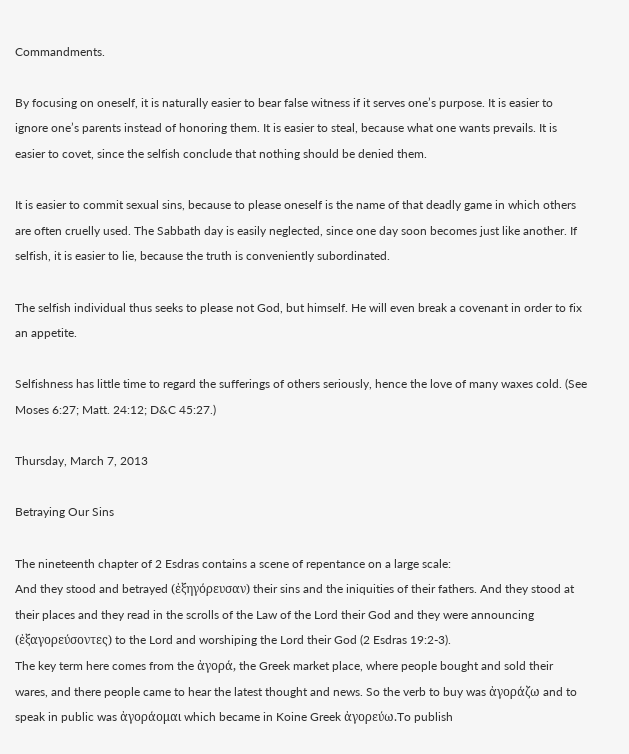Commandments.

By focusing on oneself, it is naturally easier to bear false witness if it serves one’s purpose. It is easier to ignore one’s parents instead of honoring them. It is easier to steal, because what one wants prevails. It is easier to covet, since the selfish conclude that nothing should be denied them.

It is easier to commit sexual sins, because to please oneself is the name of that deadly game in which others are often cruelly used. The Sabbath day is easily neglected, since one day soon becomes just like another. If selfish, it is easier to lie, because the truth is conveniently subordinated.

The selfish individual thus seeks to please not God, but himself. He will even break a covenant in order to fix an appetite.

Selfishness has little time to regard the sufferings of others seriously, hence the love of many waxes cold. (See Moses 6:27; Matt. 24:12; D&C 45:27.)

Thursday, March 7, 2013

Betraying Our Sins

The nineteenth chapter of 2 Esdras contains a scene of repentance on a large scale:
And they stood and betrayed (ἐξηγόρευσαν) their sins and the iniquities of their fathers. And they stood at their places and they read in the scrolls of the Law of the Lord their God and they were announcing (ἐξαγορεύσοντες) to the Lord and worshiping the Lord their God (2 Esdras 19:2-3).
The key term here comes from the ἀγορά, the Greek market place, where people bought and sold their wares, and there people came to hear the latest thought and news. So the verb to buy was ἀγοράζω and to speak in public was ἀγοράομαι which became in Koine Greek ἀγορεύω.To publish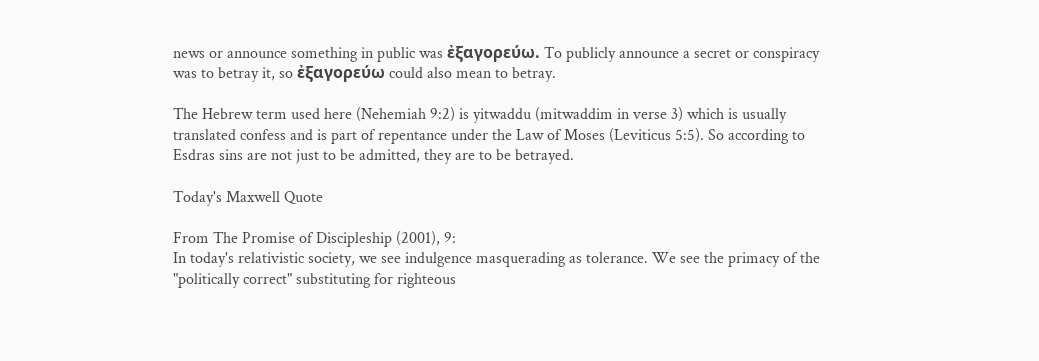news or announce something in public was ἐξαγορεύω. To publicly announce a secret or conspiracy was to betray it, so ἐξαγορεύω could also mean to betray.

The Hebrew term used here (Nehemiah 9:2) is yitwaddu (mitwaddim in verse 3) which is usually translated confess and is part of repentance under the Law of Moses (Leviticus 5:5). So according to Esdras sins are not just to be admitted, they are to be betrayed.

Today's Maxwell Quote

From The Promise of Discipleship (2001), 9:
In today's relativistic society, we see indulgence masquerading as tolerance. We see the primacy of the "politically correct" substituting for righteous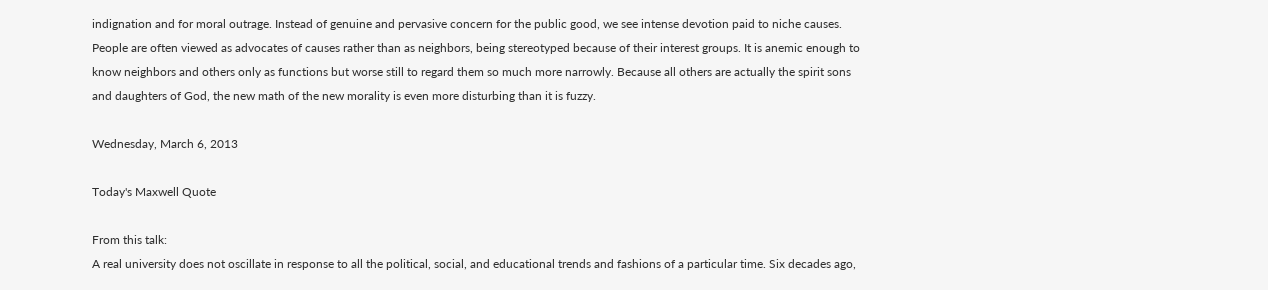indignation and for moral outrage. Instead of genuine and pervasive concern for the public good, we see intense devotion paid to niche causes. People are often viewed as advocates of causes rather than as neighbors, being stereotyped because of their interest groups. It is anemic enough to know neighbors and others only as functions but worse still to regard them so much more narrowly. Because all others are actually the spirit sons and daughters of God, the new math of the new morality is even more disturbing than it is fuzzy.

Wednesday, March 6, 2013

Today's Maxwell Quote

From this talk:
A real university does not oscillate in response to all the political, social, and educational trends and fashions of a particular time. Six decades ago,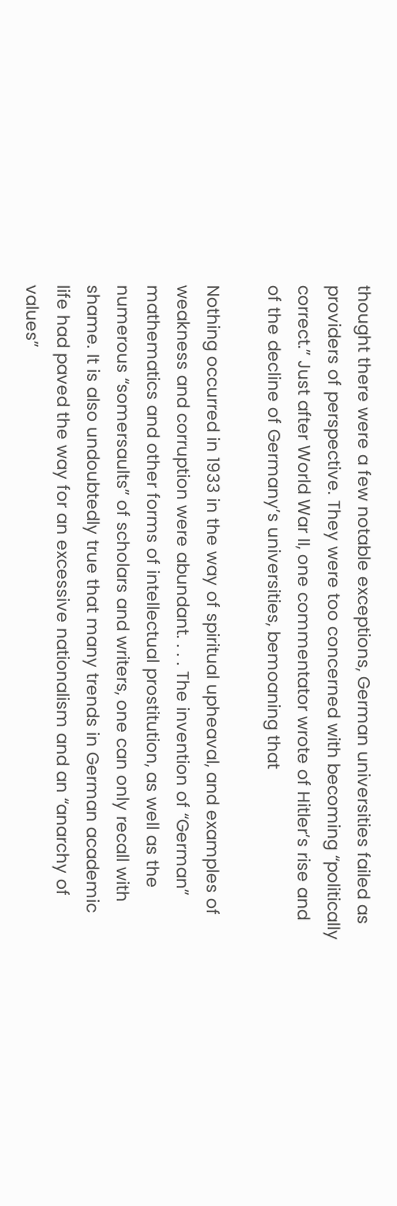thought there were a few notable exceptions, German universities failed as providers of perspective. They were too concerned with becoming “politically correct.” Just after World War II, one commentator wrote of Hitler’s rise and of the decline of Germany’s universities, bemoaning that

Nothing occurred in 1933 in the way of spiritual upheaval, and examples of weakness and corruption were abundant. . . . The invention of “German” mathematics and other forms of intellectual prostitution, as well as the numerous “somersaults” of scholars and writers, one can only recall with shame. It is also undoubtedly true that many trends in German academic life had paved the way for an excessive nationalism and an “anarchy of values”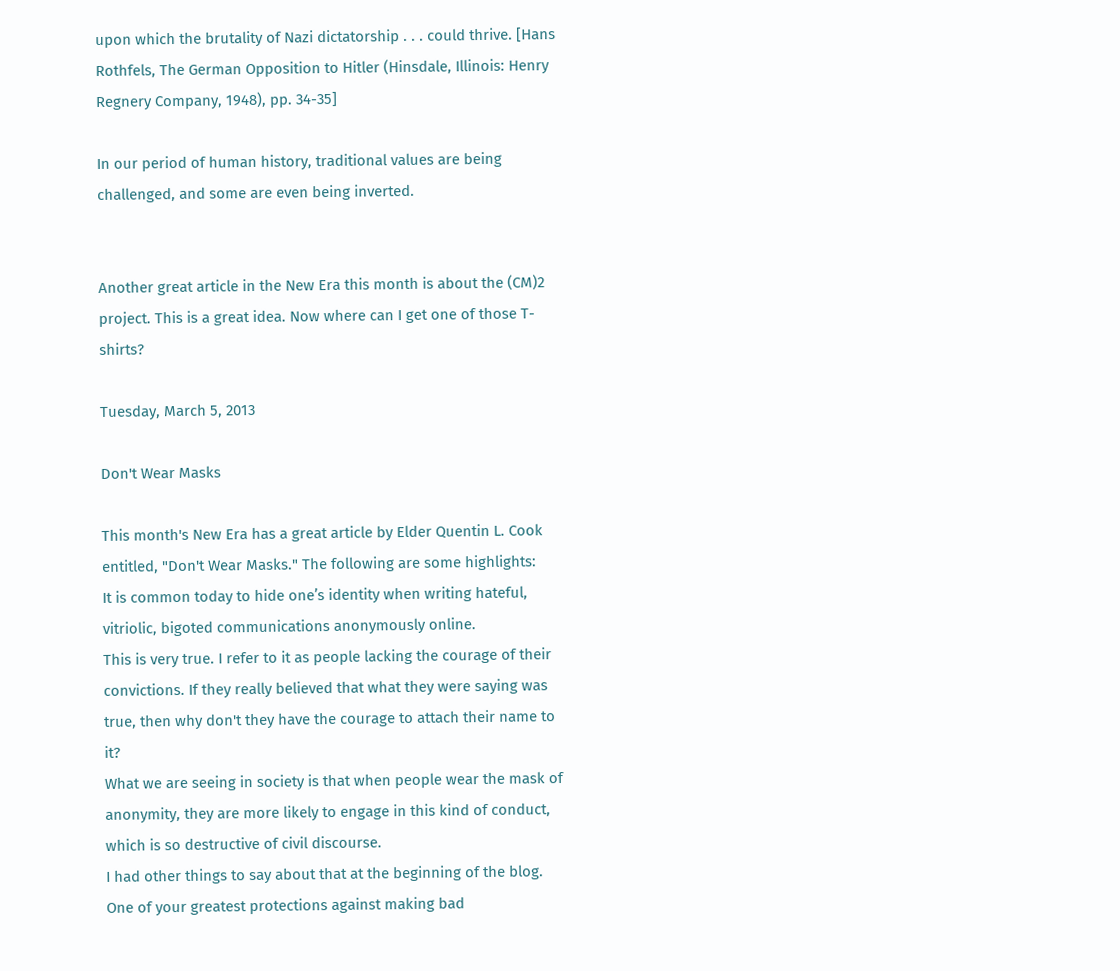upon which the brutality of Nazi dictatorship . . . could thrive. [Hans Rothfels, The German Opposition to Hitler (Hinsdale, Illinois: Henry Regnery Company, 1948), pp. 34-35]

In our period of human history, traditional values are being challenged, and some are even being inverted.


Another great article in the New Era this month is about the (CM)2 project. This is a great idea. Now where can I get one of those T-shirts?

Tuesday, March 5, 2013

Don't Wear Masks

This month's New Era has a great article by Elder Quentin L. Cook entitled, "Don't Wear Masks." The following are some highlights:
It is common today to hide one’s identity when writing hateful, vitriolic, bigoted communications anonymously online.
This is very true. I refer to it as people lacking the courage of their convictions. If they really believed that what they were saying was true, then why don't they have the courage to attach their name to it?
What we are seeing in society is that when people wear the mask of anonymity, they are more likely to engage in this kind of conduct, which is so destructive of civil discourse.
I had other things to say about that at the beginning of the blog.
One of your greatest protections against making bad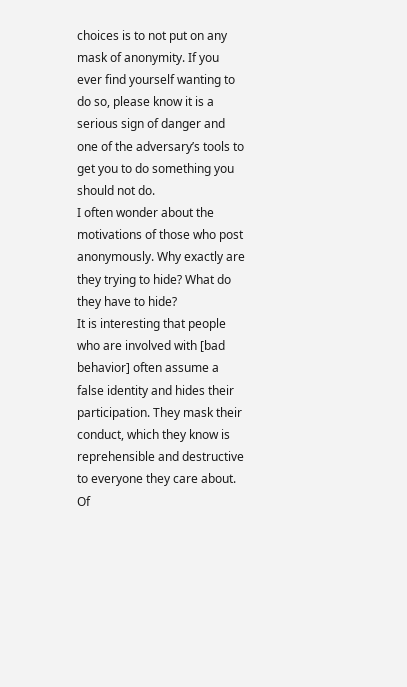choices is to not put on any mask of anonymity. If you ever find yourself wanting to do so, please know it is a serious sign of danger and one of the adversary’s tools to get you to do something you should not do.
I often wonder about the motivations of those who post anonymously. Why exactly are they trying to hide? What do they have to hide?
It is interesting that people who are involved with [bad behavior] often assume a false identity and hides their participation. They mask their conduct, which they know is reprehensible and destructive to everyone they care about.
Of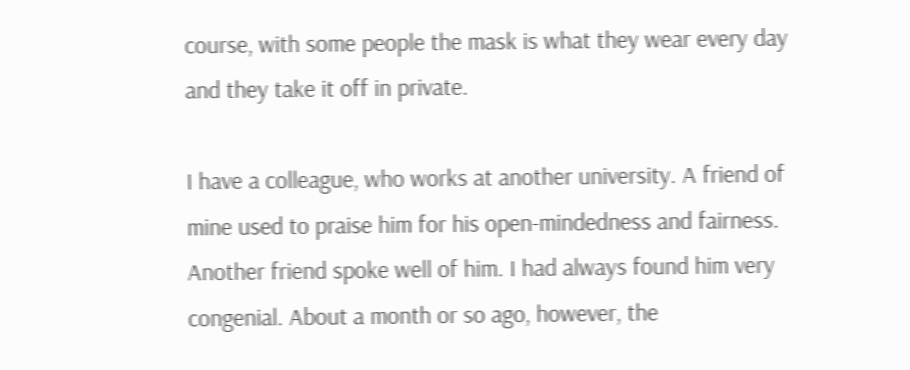course, with some people the mask is what they wear every day and they take it off in private.

I have a colleague, who works at another university. A friend of mine used to praise him for his open-mindedness and fairness. Another friend spoke well of him. I had always found him very congenial. About a month or so ago, however, the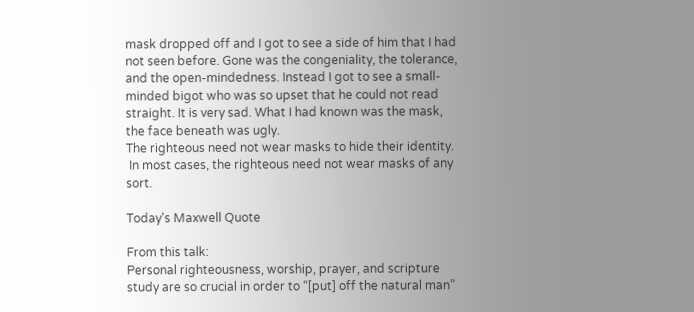mask dropped off and I got to see a side of him that I had not seen before. Gone was the congeniality, the tolerance, and the open-mindedness. Instead I got to see a small-minded bigot who was so upset that he could not read straight. It is very sad. What I had known was the mask, the face beneath was ugly.
The righteous need not wear masks to hide their identity.
 In most cases, the righteous need not wear masks of any sort.

Today's Maxwell Quote

From this talk:
Personal righteousness, worship, prayer, and scripture study are so crucial in order to “[put] off the natural man”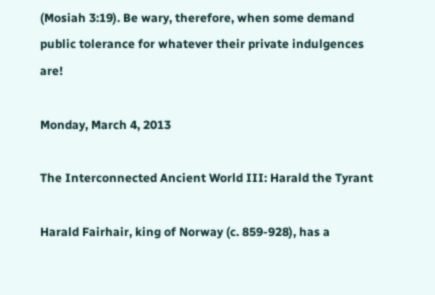(Mosiah 3:19). Be wary, therefore, when some demand public tolerance for whatever their private indulgences are!

Monday, March 4, 2013

The Interconnected Ancient World III: Harald the Tyrant

Harald Fairhair, king of Norway (c. 859-928), has a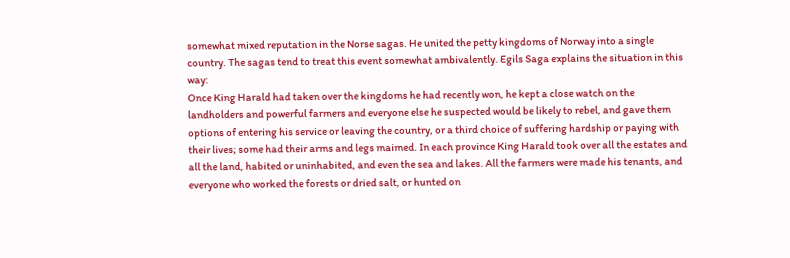somewhat mixed reputation in the Norse sagas. He united the petty kingdoms of Norway into a single country. The sagas tend to treat this event somewhat ambivalently. Egils Saga explains the situation in this way:
Once King Harald had taken over the kingdoms he had recently won, he kept a close watch on the landholders and powerful farmers and everyone else he suspected would be likely to rebel, and gave them options of entering his service or leaving the country, or a third choice of suffering hardship or paying with their lives; some had their arms and legs maimed. In each province King Harald took over all the estates and all the land, habited or uninhabited, and even the sea and lakes. All the farmers were made his tenants, and everyone who worked the forests or dried salt, or hunted on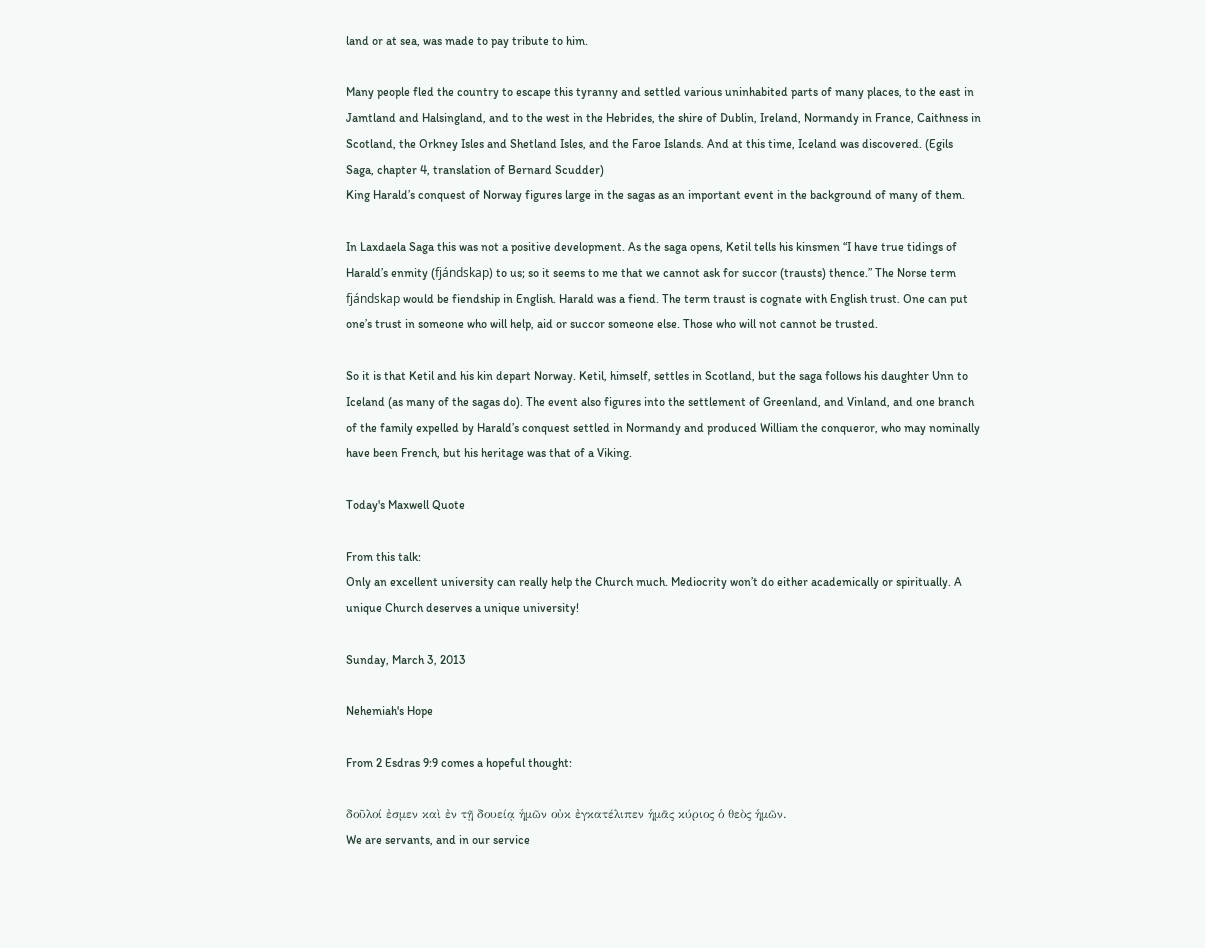land or at sea, was made to pay tribute to him.

Many people fled the country to escape this tyranny and settled various uninhabited parts of many places, to the east in Jamtland and Halsingland, and to the west in the Hebrides, the shire of Dublin, Ireland, Normandy in France, Caithness in Scotland, the Orkney Isles and Shetland Isles, and the Faroe Islands. And at this time, Iceland was discovered. (Egils Saga, chapter 4, translation of Bernard Scudder)
King Harald’s conquest of Norway figures large in the sagas as an important event in the background of many of them.

In Laxdaela Saga this was not a positive development. As the saga opens, Ketil tells his kinsmen “I have true tidings of Harald’s enmity (fjándskap) to us; so it seems to me that we cannot ask for succor (trausts) thence.” The Norse term fjándskap would be fiendship in English. Harald was a fiend. The term traust is cognate with English trust. One can put one’s trust in someone who will help, aid or succor someone else. Those who will not cannot be trusted.

So it is that Ketil and his kin depart Norway. Ketil, himself, settles in Scotland, but the saga follows his daughter Unn to Iceland (as many of the sagas do). The event also figures into the settlement of Greenland, and Vinland, and one branch of the family expelled by Harald’s conquest settled in Normandy and produced William the conqueror, who may nominally have been French, but his heritage was that of a Viking.

Today's Maxwell Quote

From this talk:
Only an excellent university can really help the Church much. Mediocrity won’t do either academically or spiritually. A unique Church deserves a unique university!

Sunday, March 3, 2013

Nehemiah's Hope

From 2 Esdras 9:9 comes a hopeful thought:

δοῦλοί ἐσμεν καὶ ἐν τῇ δουείᾳ ἡμῶν οὐκ ἐγκατέλιπεν ἡμᾶς κύριος ὁ θεὸς ἡμῶν.
We are servants, and in our service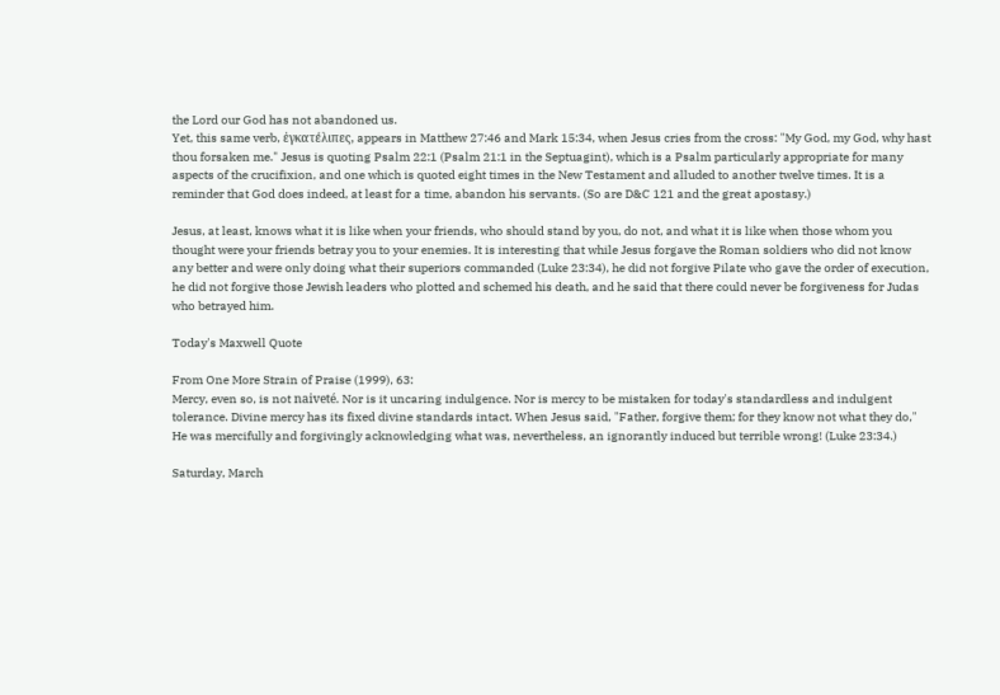the Lord our God has not abandoned us.
Yet, this same verb, ἐγκατέλιπες, appears in Matthew 27:46 and Mark 15:34, when Jesus cries from the cross: "My God, my God, why hast thou forsaken me." Jesus is quoting Psalm 22:1 (Psalm 21:1 in the Septuagint), which is a Psalm particularly appropriate for many aspects of the crucifixion, and one which is quoted eight times in the New Testament and alluded to another twelve times. It is a reminder that God does indeed, at least for a time, abandon his servants. (So are D&C 121 and the great apostasy.)

Jesus, at least, knows what it is like when your friends, who should stand by you, do not, and what it is like when those whom you thought were your friends betray you to your enemies. It is interesting that while Jesus forgave the Roman soldiers who did not know any better and were only doing what their superiors commanded (Luke 23:34), he did not forgive Pilate who gave the order of execution, he did not forgive those Jewish leaders who plotted and schemed his death, and he said that there could never be forgiveness for Judas who betrayed him.

Today's Maxwell Quote

From One More Strain of Praise (1999), 63:
Mercy, even so, is not naiveté. Nor is it uncaring indulgence. Nor is mercy to be mistaken for today's standardless and indulgent tolerance. Divine mercy has its fixed divine standards intact. When Jesus said, "Father, forgive them; for they know not what they do," He was mercifully and forgivingly acknowledging what was, nevertheless, an ignorantly induced but terrible wrong! (Luke 23:34.)

Saturday, March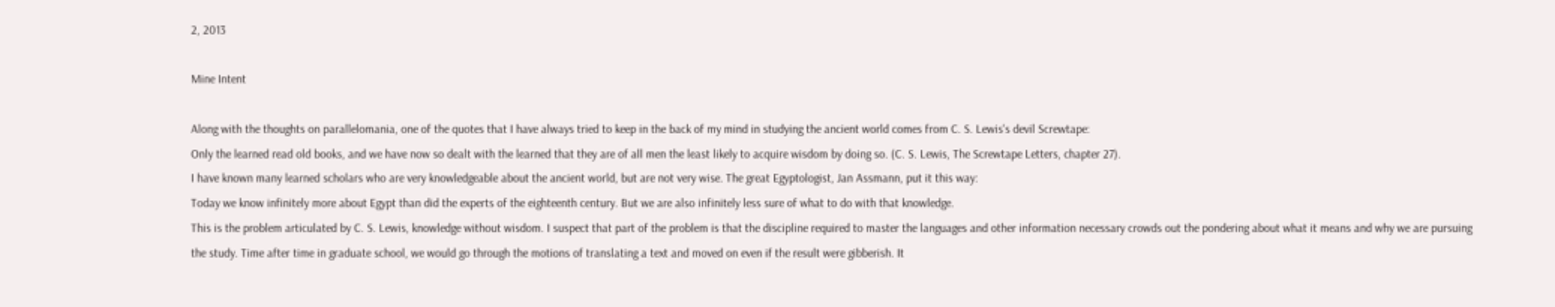2, 2013

Mine Intent

Along with the thoughts on parallelomania, one of the quotes that I have always tried to keep in the back of my mind in studying the ancient world comes from C. S. Lewis's devil Screwtape:
Only the learned read old books, and we have now so dealt with the learned that they are of all men the least likely to acquire wisdom by doing so. (C. S. Lewis, The Screwtape Letters, chapter 27).
I have known many learned scholars who are very knowledgeable about the ancient world, but are not very wise. The great Egyptologist, Jan Assmann, put it this way:
Today we know infinitely more about Egypt than did the experts of the eighteenth century. But we are also infinitely less sure of what to do with that knowledge.
This is the problem articulated by C. S. Lewis, knowledge without wisdom. I suspect that part of the problem is that the discipline required to master the languages and other information necessary crowds out the pondering about what it means and why we are pursuing the study. Time after time in graduate school, we would go through the motions of translating a text and moved on even if the result were gibberish. It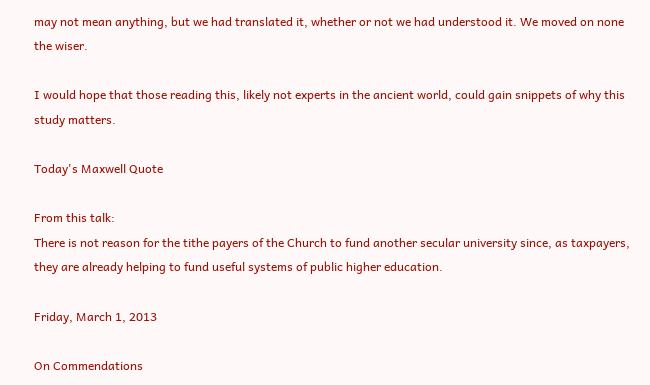may not mean anything, but we had translated it, whether or not we had understood it. We moved on none the wiser.

I would hope that those reading this, likely not experts in the ancient world, could gain snippets of why this study matters.

Today's Maxwell Quote

From this talk:
There is not reason for the tithe payers of the Church to fund another secular university since, as taxpayers, they are already helping to fund useful systems of public higher education.

Friday, March 1, 2013

On Commendations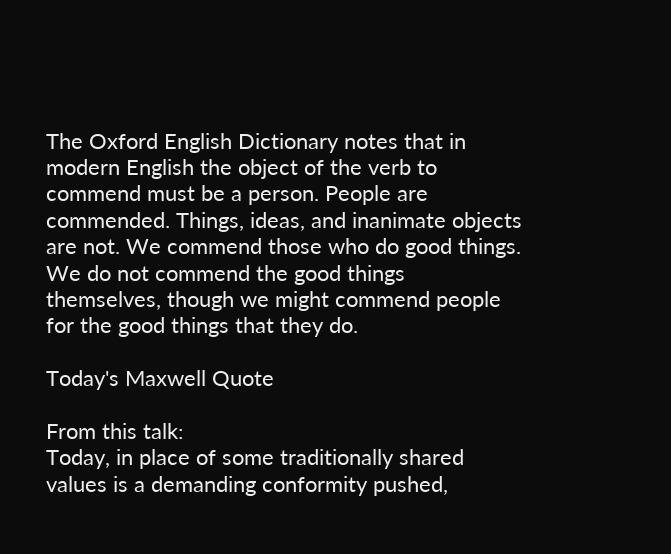The Oxford English Dictionary notes that in modern English the object of the verb to commend must be a person. People are commended. Things, ideas, and inanimate objects are not. We commend those who do good things. We do not commend the good things themselves, though we might commend people for the good things that they do.

Today's Maxwell Quote

From this talk:
Today, in place of some traditionally shared values is a demanding conformity pushed,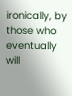ironically, by those who eventually will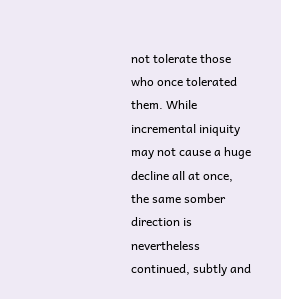not tolerate those who once tolerated them. While incremental iniquity may not cause a huge decline all at once, the same somber direction is nevertheless continued, subtly and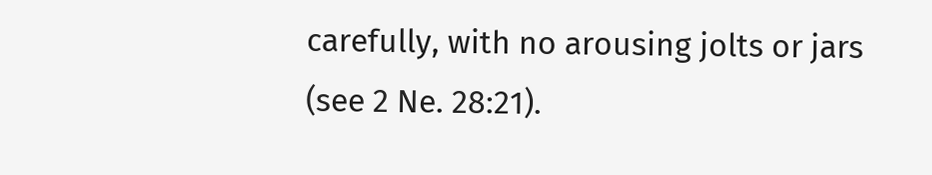carefully, with no arousing jolts or jars (see 2 Ne. 28:21).